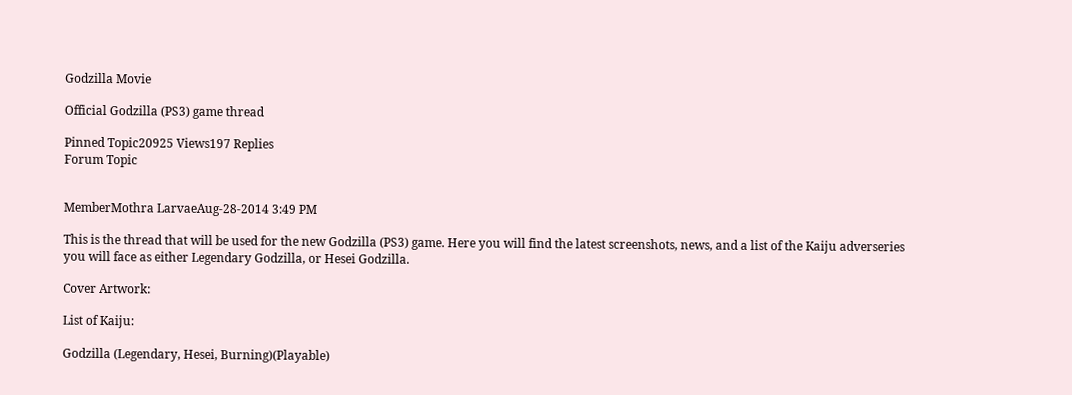Godzilla Movie

Official Godzilla (PS3) game thread

Pinned Topic20925 Views197 Replies
Forum Topic


MemberMothra LarvaeAug-28-2014 3:49 PM

This is the thread that will be used for the new Godzilla (PS3) game. Here you will find the latest screenshots, news, and a list of the Kaiju adverseries you will face as either Legendary Godzilla, or Hesei Godzilla.

Cover Artwork:

List of Kaiju:

Godzilla (Legendary, Hesei, Burning)(Playable)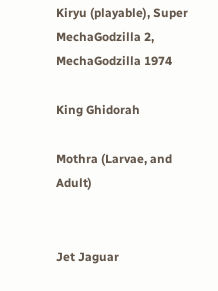Kiryu (playable), Super MechaGodzilla 2, MechaGodzilla 1974

King Ghidorah

Mothra (Larvae, and Adult)


Jet Jaguar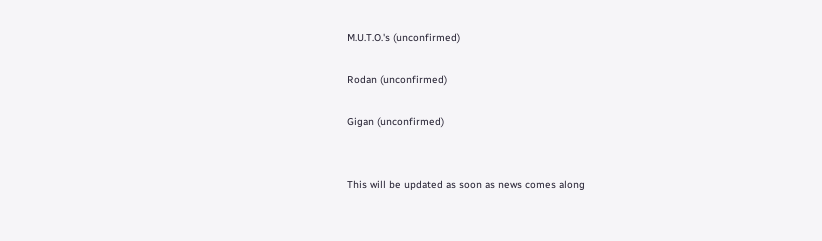M.U.T.O.'s (unconfirmed)

Rodan (unconfirmed)

Gigan (unconfirmed)


This will be updated as soon as news comes along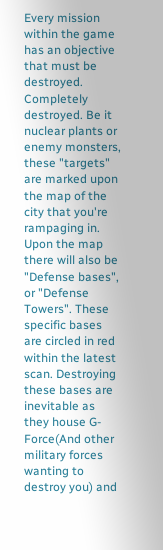Every mission within the game has an objective that must be destroyed. Completely destroyed. Be it nuclear plants or enemy monsters, these "targets" are marked upon the map of the city that you're rampaging in. Upon the map there will also be "Defense bases", or "Defense Towers". These specific bases are circled in red within the latest scan. Destroying these bases are inevitable as they house G-Force(And other military forces wanting to destroy you) and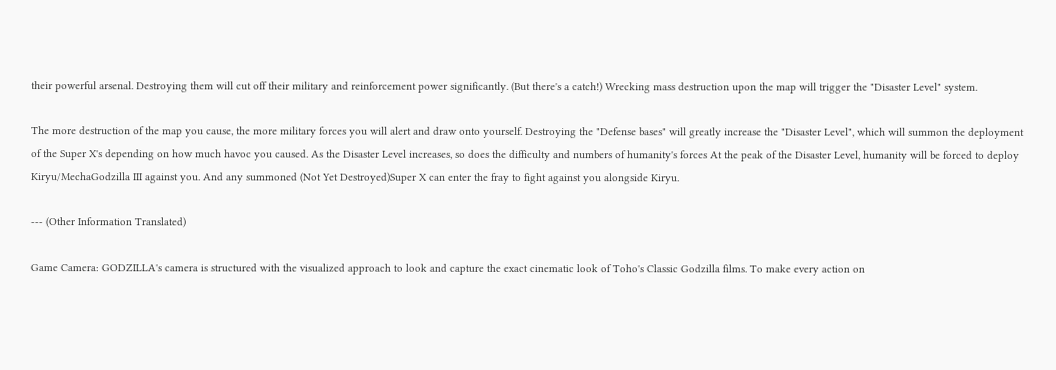their powerful arsenal. Destroying them will cut off their military and reinforcement power significantly. (But there's a catch!) Wrecking mass destruction upon the map will trigger the "Disaster Level" system.

The more destruction of the map you cause, the more military forces you will alert and draw onto yourself. Destroying the "Defense bases" will greatly increase the "Disaster Level", which will summon the deployment of the Super X's depending on how much havoc you caused. As the Disaster Level increases, so does the difficulty and numbers of humanity's forces At the peak of the Disaster Level, humanity will be forced to deploy Kiryu/MechaGodzilla III against you. And any summoned (Not Yet Destroyed)Super X can enter the fray to fight against you alongside Kiryu.

--- (Other Information Translated)

Game Camera: GODZILLA's camera is structured with the visualized approach to look and capture the exact cinematic look of Toho's Classic Godzilla films. To make every action on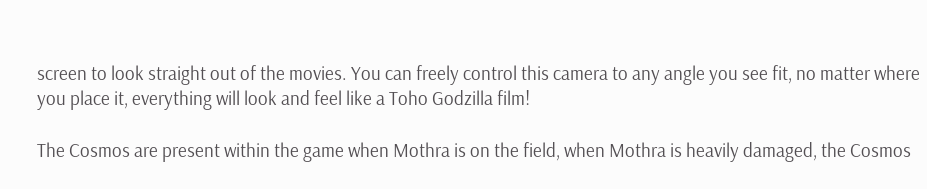screen to look straight out of the movies. You can freely control this camera to any angle you see fit, no matter where you place it, everything will look and feel like a Toho Godzilla film!

The Cosmos are present within the game when Mothra is on the field, when Mothra is heavily damaged, the Cosmos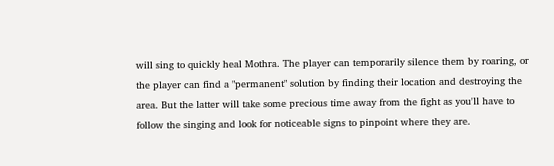will sing to quickly heal Mothra. The player can temporarily silence them by roaring, or the player can find a "permanent" solution by finding their location and destroying the area. But the latter will take some precious time away from the fight as you'll have to follow the singing and look for noticeable signs to pinpoint where they are.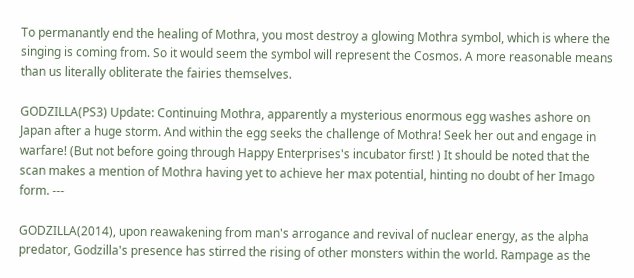To permanantly end the healing of Mothra, you most destroy a glowing Mothra symbol, which is where the singing is coming from. So it would seem the symbol will represent the Cosmos. A more reasonable means than us literally obliterate the fairies themselves.

GODZILLA(PS3) Update: Continuing Mothra, apparently a mysterious enormous egg washes ashore on Japan after a huge storm. And within the egg seeks the challenge of Mothra! Seek her out and engage in warfare! (But not before going through Happy Enterprises's incubator first! ) It should be noted that the scan makes a mention of Mothra having yet to achieve her max potential, hinting no doubt of her Imago form. ---

GODZILLA(2014), upon reawakening from man's arrogance and revival of nuclear energy, as the alpha predator, Godzilla's presence has stirred the rising of other monsters within the world. Rampage as the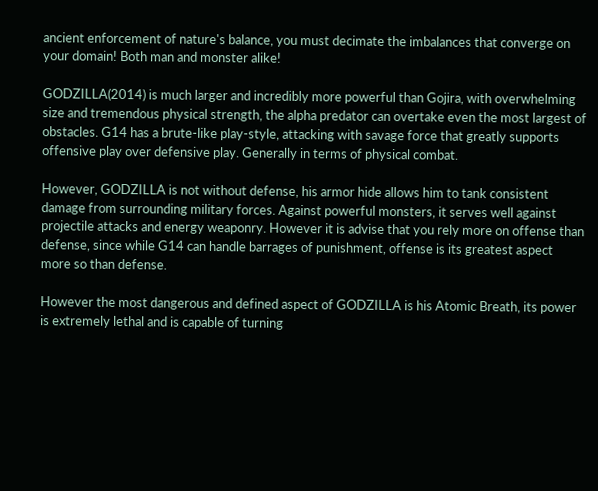ancient enforcement of nature's balance, you must decimate the imbalances that converge on your domain! Both man and monster alike!

GODZILLA(2014) is much larger and incredibly more powerful than Gojira, with overwhelming size and tremendous physical strength, the alpha predator can overtake even the most largest of obstacles. G14 has a brute-like play-style, attacking with savage force that greatly supports offensive play over defensive play. Generally in terms of physical combat.

However, GODZILLA is not without defense, his armor hide allows him to tank consistent damage from surrounding military forces. Against powerful monsters, it serves well against projectile attacks and energy weaponry. However it is advise that you rely more on offense than defense, since while G14 can handle barrages of punishment, offense is its greatest aspect more so than defense.

However the most dangerous and defined aspect of GODZILLA is his Atomic Breath, its power is extremely lethal and is capable of turning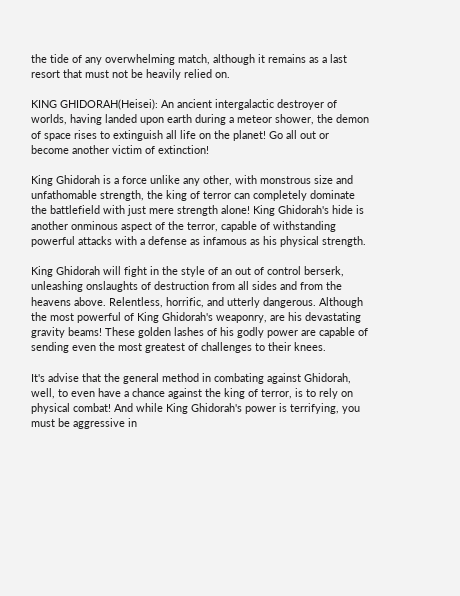the tide of any overwhelming match, although it remains as a last resort that must not be heavily relied on.

KING GHIDORAH(Heisei): An ancient intergalactic destroyer of worlds, having landed upon earth during a meteor shower, the demon of space rises to extinguish all life on the planet! Go all out or become another victim of extinction!

King Ghidorah is a force unlike any other, with monstrous size and unfathomable strength, the king of terror can completely dominate the battlefield with just mere strength alone! King Ghidorah's hide is another onminous aspect of the terror, capable of withstanding powerful attacks with a defense as infamous as his physical strength.

King Ghidorah will fight in the style of an out of control berserk, unleashing onslaughts of destruction from all sides and from the heavens above. Relentless, horrific, and utterly dangerous. Although the most powerful of King Ghidorah's weaponry, are his devastating gravity beams! These golden lashes of his godly power are capable of sending even the most greatest of challenges to their knees.

It's advise that the general method in combating against Ghidorah, well, to even have a chance against the king of terror, is to rely on physical combat! And while King Ghidorah's power is terrifying, you must be aggressive in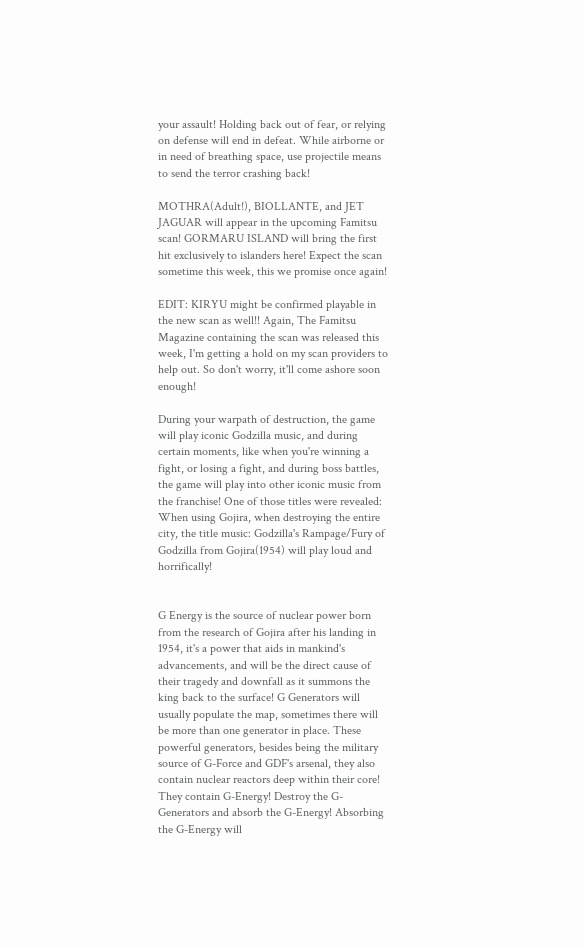your assault! Holding back out of fear, or relying on defense will end in defeat. While airborne or in need of breathing space, use projectile means to send the terror crashing back!

MOTHRA(Adult!), BIOLLANTE, and JET JAGUAR will appear in the upcoming Famitsu scan! GORMARU ISLAND will bring the first hit exclusively to islanders here! Expect the scan sometime this week, this we promise once again!

EDIT: KIRYU might be confirmed playable in the new scan as well!! Again, The Famitsu Magazine containing the scan was released this week, I'm getting a hold on my scan providers to help out. So don't worry, it'll come ashore soon enough!

During your warpath of destruction, the game will play iconic Godzilla music, and during certain moments, like when you're winning a fight, or losing a fight, and during boss battles, the game will play into other iconic music from the franchise! One of those titles were revealed: When using Gojira, when destroying the entire city, the title music: Godzilla's Rampage/Fury of Godzilla from Gojira(1954) will play loud and horrifically!


G Energy is the source of nuclear power born from the research of Gojira after his landing in 1954, it's a power that aids in mankind's advancements, and will be the direct cause of their tragedy and downfall as it summons the king back to the surface! G Generators will usually populate the map, sometimes there will be more than one generator in place. These powerful generators, besides being the military source of G-Force and GDF's arsenal, they also contain nuclear reactors deep within their core! They contain G-Energy! Destroy the G-Generators and absorb the G-Energy! Absorbing the G-Energy will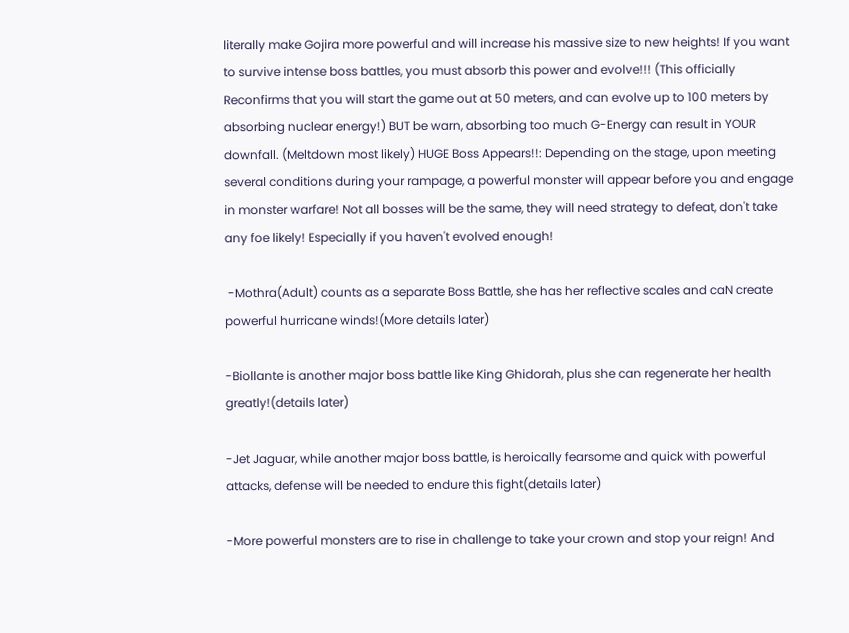literally make Gojira more powerful and will increase his massive size to new heights! If you want to survive intense boss battles, you must absorb this power and evolve!!! (This officially Reconfirms that you will start the game out at 50 meters, and can evolve up to 100 meters by absorbing nuclear energy!) BUT be warn, absorbing too much G-Energy can result in YOUR downfall. (Meltdown most likely) HUGE Boss Appears!!: Depending on the stage, upon meeting several conditions during your rampage, a powerful monster will appear before you and engage in monster warfare! Not all bosses will be the same, they will need strategy to defeat, don't take any foe likely! Especially if you haven't evolved enough!

 -Mothra(Adult) counts as a separate Boss Battle, she has her reflective scales and caN create powerful hurricane winds!(More details later)

-Biollante is another major boss battle like King Ghidorah, plus she can regenerate her health greatly!(details later)

-Jet Jaguar, while another major boss battle, is heroically fearsome and quick with powerful attacks, defense will be needed to endure this fight(details later)

-More powerful monsters are to rise in challenge to take your crown and stop your reign! And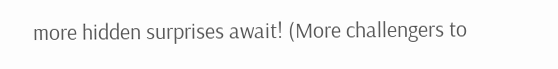more hidden surprises await! (More challengers to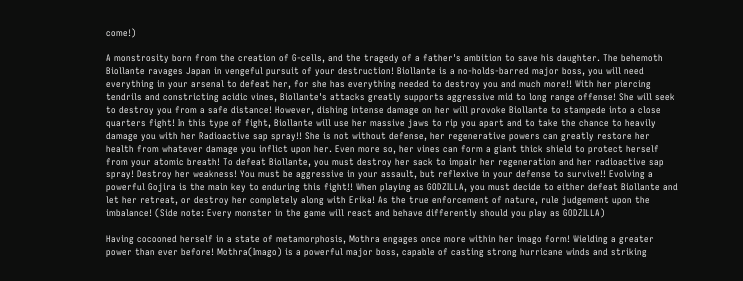come!)

A monstrosity born from the creation of G-cells, and the tragedy of a father's ambition to save his daughter. The behemoth Biollante ravages Japan in vengeful pursuit of your destruction! Biollante is a no-holds-barred major boss, you will need everything in your arsenal to defeat her, for she has everything needed to destroy you and much more!! With her piercing tendrils and constricting acidic vines, Biollante's attacks greatly supports aggressive mid to long range offense! She will seek to destroy you from a safe distance! However, dishing intense damage on her will provoke Biollante to stampede into a close quarters fight! In this type of fight, Biollante will use her massive jaws to rip you apart and to take the chance to heavily damage you with her Radioactive sap spray!! She is not without defense, her regenerative powers can greatly restore her health from whatever damage you inflict upon her. Even more so, her vines can form a giant thick shield to protect herself from your atomic breath! To defeat Biollante, you must destroy her sack to impair her regeneration and her radioactive sap spray! Destroy her weakness! You must be aggressive in your assault, but reflexive in your defense to survive!! Evolving a powerful Gojira is the main key to enduring this fight!! When playing as GODZILLA, you must decide to either defeat Biollante and let her retreat, or destroy her completely along with Erika! As the true enforcement of nature, rule judgement upon the imbalance! (Side note: Every monster in the game will react and behave differently should you play as GODZILLA)

Having cocooned herself in a state of metamorphosis, Mothra engages once more within her imago form! Wielding a greater power than ever before! Mothra(Imago) is a powerful major boss, capable of casting strong hurricane winds and striking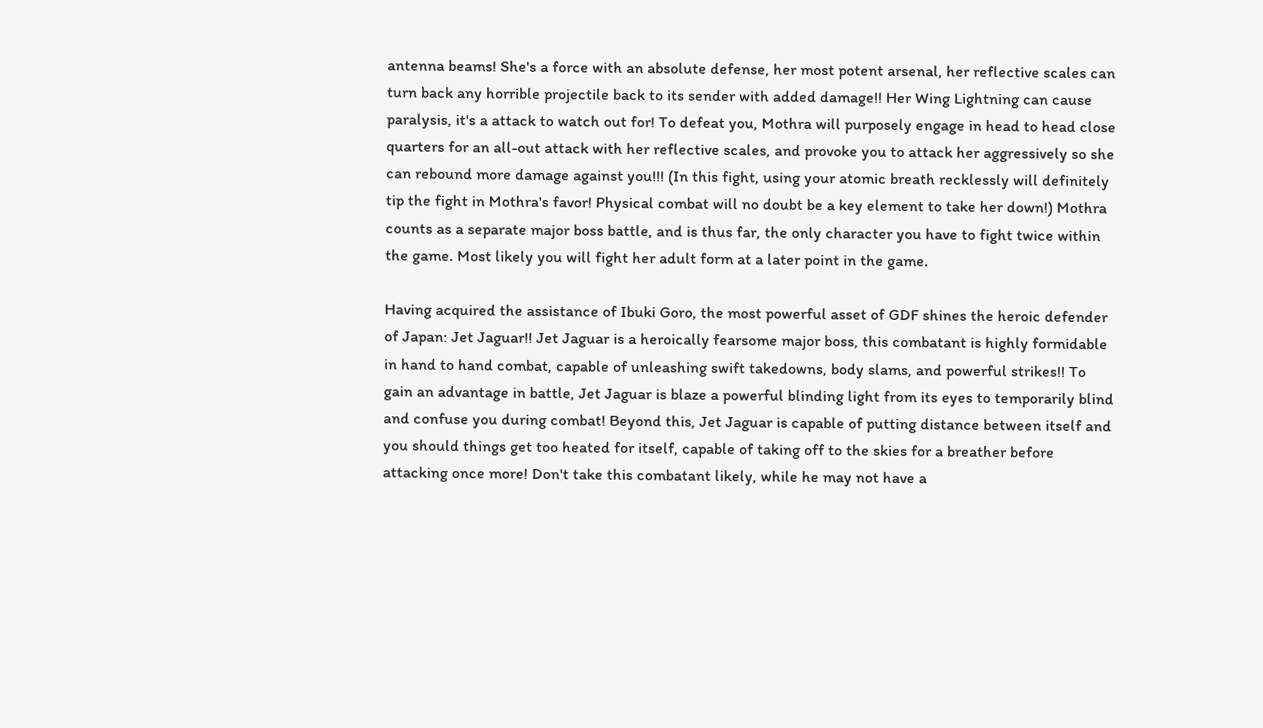antenna beams! She's a force with an absolute defense, her most potent arsenal, her reflective scales can turn back any horrible projectile back to its sender with added damage!! Her Wing Lightning can cause paralysis, it's a attack to watch out for! To defeat you, Mothra will purposely engage in head to head close quarters for an all-out attack with her reflective scales, and provoke you to attack her aggressively so she can rebound more damage against you!!! (In this fight, using your atomic breath recklessly will definitely tip the fight in Mothra's favor! Physical combat will no doubt be a key element to take her down!) Mothra counts as a separate major boss battle, and is thus far, the only character you have to fight twice within the game. Most likely you will fight her adult form at a later point in the game.

Having acquired the assistance of Ibuki Goro, the most powerful asset of GDF shines the heroic defender of Japan: Jet Jaguar!! Jet Jaguar is a heroically fearsome major boss, this combatant is highly formidable in hand to hand combat, capable of unleashing swift takedowns, body slams, and powerful strikes!! To gain an advantage in battle, Jet Jaguar is blaze a powerful blinding light from its eyes to temporarily blind and confuse you during combat! Beyond this, Jet Jaguar is capable of putting distance between itself and you should things get too heated for itself, capable of taking off to the skies for a breather before attacking once more! Don't take this combatant likely, while he may not have a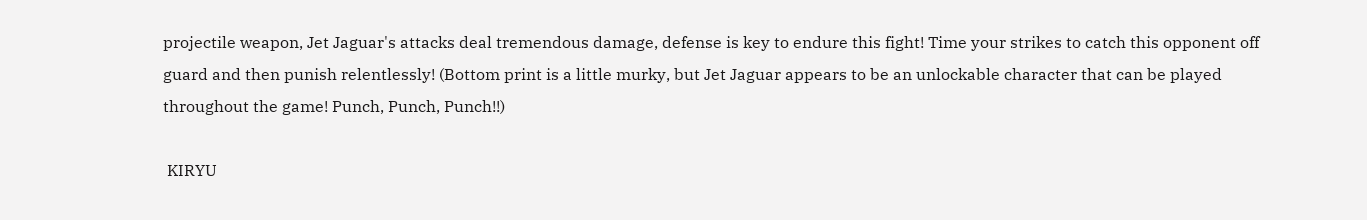projectile weapon, Jet Jaguar's attacks deal tremendous damage, defense is key to endure this fight! Time your strikes to catch this opponent off guard and then punish relentlessly! (Bottom print is a little murky, but Jet Jaguar appears to be an unlockable character that can be played throughout the game! Punch, Punch, Punch!!)

 KIRYU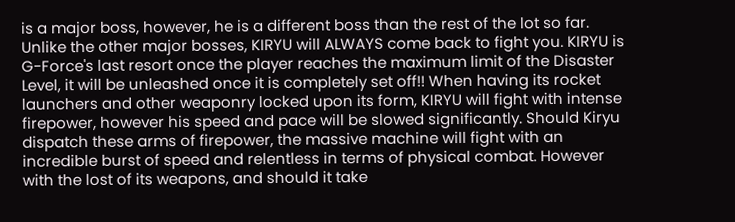is a major boss, however, he is a different boss than the rest of the lot so far. Unlike the other major bosses, KIRYU will ALWAYS come back to fight you. KIRYU is G-Force's last resort once the player reaches the maximum limit of the Disaster Level, it will be unleashed once it is completely set off!! When having its rocket launchers and other weaponry locked upon its form, KIRYU will fight with intense firepower, however his speed and pace will be slowed significantly. Should Kiryu dispatch these arms of firepower, the massive machine will fight with an incredible burst of speed and relentless in terms of physical combat. However with the lost of its weapons, and should it take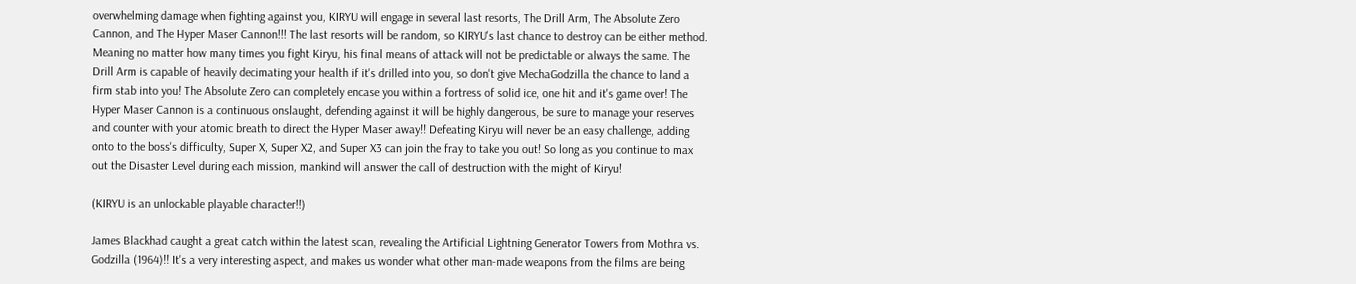overwhelming damage when fighting against you, KIRYU will engage in several last resorts, The Drill Arm, The Absolute Zero Cannon, and The Hyper Maser Cannon!!! The last resorts will be random, so KIRYU's last chance to destroy can be either method. Meaning no matter how many times you fight Kiryu, his final means of attack will not be predictable or always the same. The Drill Arm is capable of heavily decimating your health if it's drilled into you, so don't give MechaGodzilla the chance to land a firm stab into you! The Absolute Zero can completely encase you within a fortress of solid ice, one hit and it's game over! The Hyper Maser Cannon is a continuous onslaught, defending against it will be highly dangerous, be sure to manage your reserves and counter with your atomic breath to direct the Hyper Maser away!! Defeating Kiryu will never be an easy challenge, adding onto to the boss's difficulty, Super X, Super X2, and Super X3 can join the fray to take you out! So long as you continue to max out the Disaster Level during each mission, mankind will answer the call of destruction with the might of Kiryu!

(KIRYU is an unlockable playable character!!)

James Blackhad caught a great catch within the latest scan, revealing the Artificial Lightning Generator Towers from Mothra vs. Godzilla (1964)!! It's a very interesting aspect, and makes us wonder what other man-made weapons from the films are being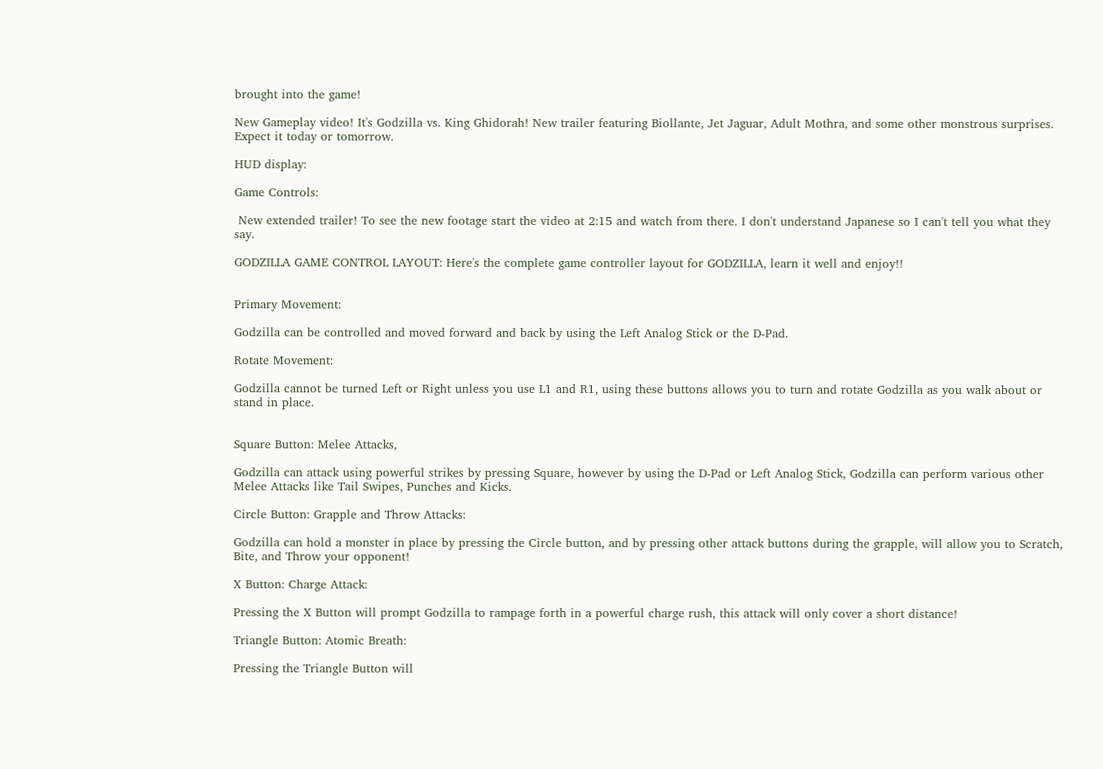brought into the game!

New Gameplay video! It's Godzilla vs. King Ghidorah! New trailer featuring Biollante, Jet Jaguar, Adult Mothra, and some other monstrous surprises. Expect it today or tomorrow.

HUD display:

Game Controls:

 New extended trailer! To see the new footage start the video at 2:15 and watch from there. I don't understand Japanese so I can't tell you what they say.

GODZILLA GAME CONTROL LAYOUT: Here's the complete game controller layout for GODZILLA, learn it well and enjoy!!


Primary Movement:

Godzilla can be controlled and moved forward and back by using the Left Analog Stick or the D-Pad.

Rotate Movement:

Godzilla cannot be turned Left or Right unless you use L1 and R1, using these buttons allows you to turn and rotate Godzilla as you walk about or stand in place.


Square Button: Melee Attacks,

Godzilla can attack using powerful strikes by pressing Square, however by using the D-Pad or Left Analog Stick, Godzilla can perform various other Melee Attacks like Tail Swipes, Punches and Kicks.

Circle Button: Grapple and Throw Attacks:

Godzilla can hold a monster in place by pressing the Circle button, and by pressing other attack buttons during the grapple, will allow you to Scratch, Bite, and Throw your opponent!

X Button: Charge Attack:

Pressing the X Button will prompt Godzilla to rampage forth in a powerful charge rush, this attack will only cover a short distance!

Triangle Button: Atomic Breath:

Pressing the Triangle Button will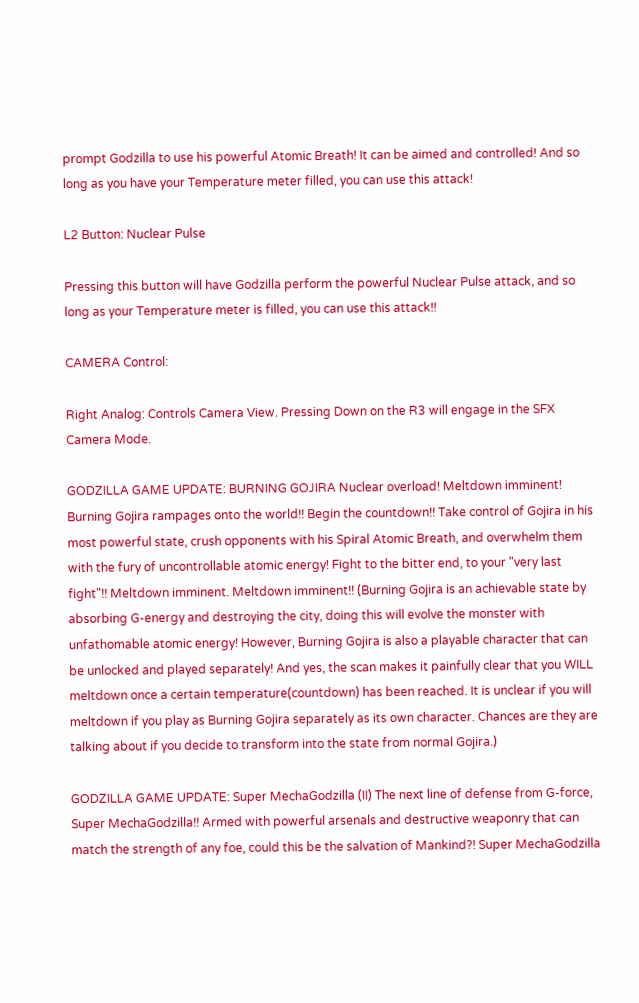prompt Godzilla to use his powerful Atomic Breath! It can be aimed and controlled! And so long as you have your Temperature meter filled, you can use this attack!

L2 Button: Nuclear Pulse

Pressing this button will have Godzilla perform the powerful Nuclear Pulse attack, and so long as your Temperature meter is filled, you can use this attack!!

CAMERA Control:

Right Analog: Controls Camera View. Pressing Down on the R3 will engage in the SFX Camera Mode.

GODZILLA GAME UPDATE: BURNING GOJIRA Nuclear overload! Meltdown imminent! Burning Gojira rampages onto the world!! Begin the countdown!! Take control of Gojira in his most powerful state, crush opponents with his Spiral Atomic Breath, and overwhelm them with the fury of uncontrollable atomic energy! Fight to the bitter end, to your "very last fight"!! Meltdown imminent. Meltdown imminent!! (Burning Gojira is an achievable state by absorbing G-energy and destroying the city, doing this will evolve the monster with unfathomable atomic energy! However, Burning Gojira is also a playable character that can be unlocked and played separately! And yes, the scan makes it painfully clear that you WILL meltdown once a certain temperature(countdown) has been reached. It is unclear if you will meltdown if you play as Burning Gojira separately as its own character. Chances are they are talking about if you decide to transform into the state from normal Gojira.)

GODZILLA GAME UPDATE: Super MechaGodzilla (II) The next line of defense from G-force, Super MechaGodzilla!! Armed with powerful arsenals and destructive weaponry that can match the strength of any foe, could this be the salvation of Mankind?! Super MechaGodzilla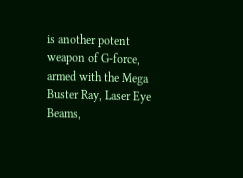is another potent weapon of G-force, armed with the Mega Buster Ray, Laser Eye Beams,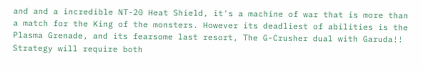and and a incredible NT-20 Heat Shield, it's a machine of war that is more than a match for the King of the monsters. However its deadliest of abilities is the Plasma Grenade, and its fearsome last resort, The G-Crusher dual with Garuda!! Strategy will require both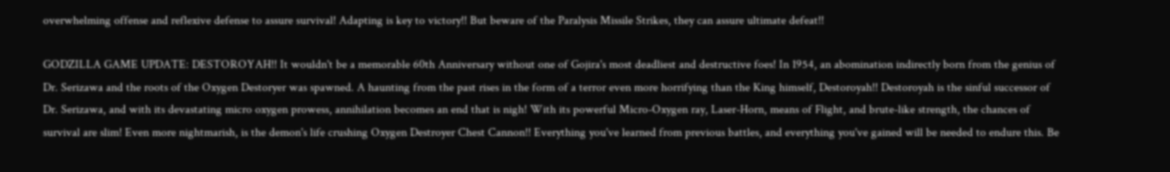overwhelming offense and reflexive defense to assure survival! Adapting is key to victory!! But beware of the Paralysis Missile Strikes, they can assure ultimate defeat!!

GODZILLA GAME UPDATE: DESTOROYAH!! It wouldn't be a memorable 60th Anniversary without one of Gojira's most deadliest and destructive foes! In 1954, an abomination indirectly born from the genius of Dr. Serizawa and the roots of the Oxygen Destoryer was spawned. A haunting from the past rises in the form of a terror even more horrifying than the King himself, Destoroyah!! Destoroyah is the sinful successor of Dr. Serizawa, and with its devastating micro oxygen prowess, annihilation becomes an end that is nigh! With its powerful Micro-Oxygen ray, Laser-Horn, means of Flight, and brute-like strength, the chances of survival are slim! Even more nightmarish, is the demon's life crushing Oxygen Destroyer Chest Cannon!! Everything you've learned from previous battles, and everything you've gained will be needed to endure this. Be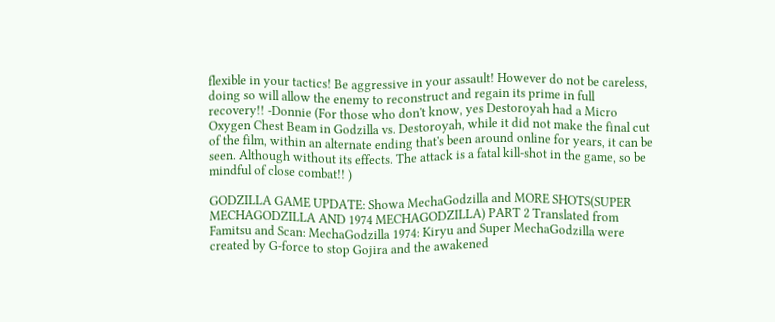flexible in your tactics! Be aggressive in your assault! However do not be careless, doing so will allow the enemy to reconstruct and regain its prime in full recovery!! -Donnie (For those who don't know, yes Destoroyah had a Micro Oxygen Chest Beam in Godzilla vs. Destoroyah, while it did not make the final cut of the film, within an alternate ending that's been around online for years, it can be seen. Although without its effects. The attack is a fatal kill-shot in the game, so be mindful of close combat!! )

GODZILLA GAME UPDATE: Showa MechaGodzilla and MORE SHOTS(SUPER MECHAGODZILLA AND 1974 MECHAGODZILLA) PART 2 Translated from Famitsu and Scan: MechaGodzilla 1974: Kiryu and Super MechaGodzilla were created by G-force to stop Gojira and the awakened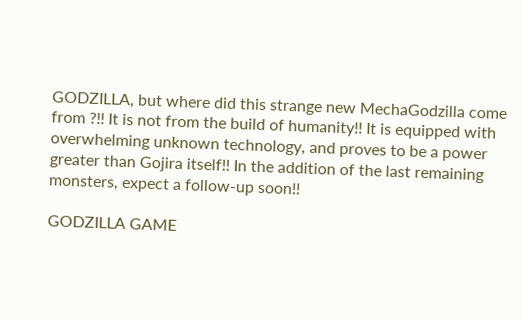GODZILLA, but where did this strange new MechaGodzilla come from ?!! It is not from the build of humanity!! It is equipped with overwhelming unknown technology, and proves to be a power greater than Gojira itself!! In the addition of the last remaining monsters, expect a follow-up soon!!

GODZILLA GAME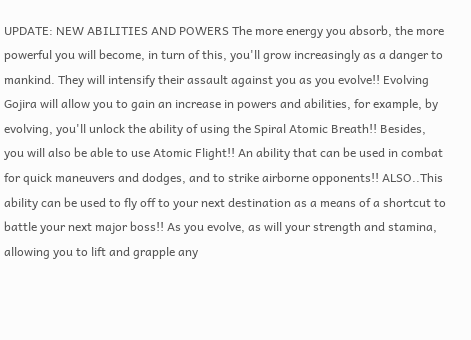UPDATE: NEW ABILITIES AND POWERS The more energy you absorb, the more powerful you will become, in turn of this, you'll grow increasingly as a danger to mankind. They will intensify their assault against you as you evolve!! Evolving Gojira will allow you to gain an increase in powers and abilities, for example, by evolving, you'll unlock the ability of using the Spiral Atomic Breath!! Besides, you will also be able to use Atomic Flight!! An ability that can be used in combat for quick maneuvers and dodges, and to strike airborne opponents!! ALSO..This ability can be used to fly off to your next destination as a means of a shortcut to battle your next major boss!! As you evolve, as will your strength and stamina, allowing you to lift and grapple any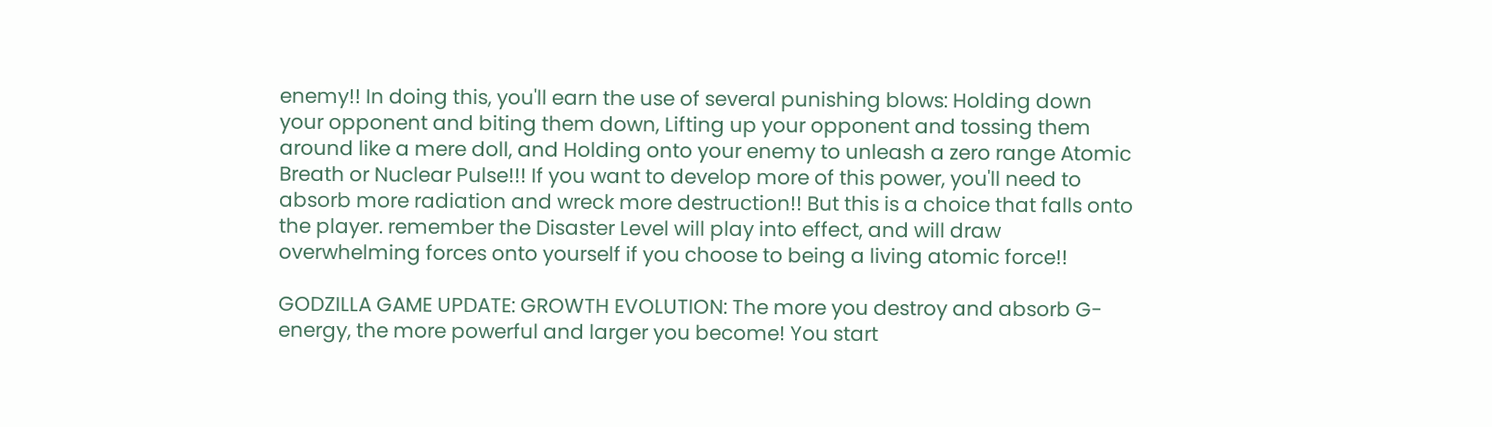enemy!! In doing this, you'll earn the use of several punishing blows: Holding down your opponent and biting them down, Lifting up your opponent and tossing them around like a mere doll, and Holding onto your enemy to unleash a zero range Atomic Breath or Nuclear Pulse!!! If you want to develop more of this power, you'll need to absorb more radiation and wreck more destruction!! But this is a choice that falls onto the player. remember the Disaster Level will play into effect, and will draw overwhelming forces onto yourself if you choose to being a living atomic force!!

GODZILLA GAME UPDATE: GROWTH EVOLUTION: The more you destroy and absorb G-energy, the more powerful and larger you become! You start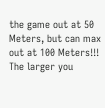the game out at 50 Meters, but can max out at 100 Meters!!! The larger you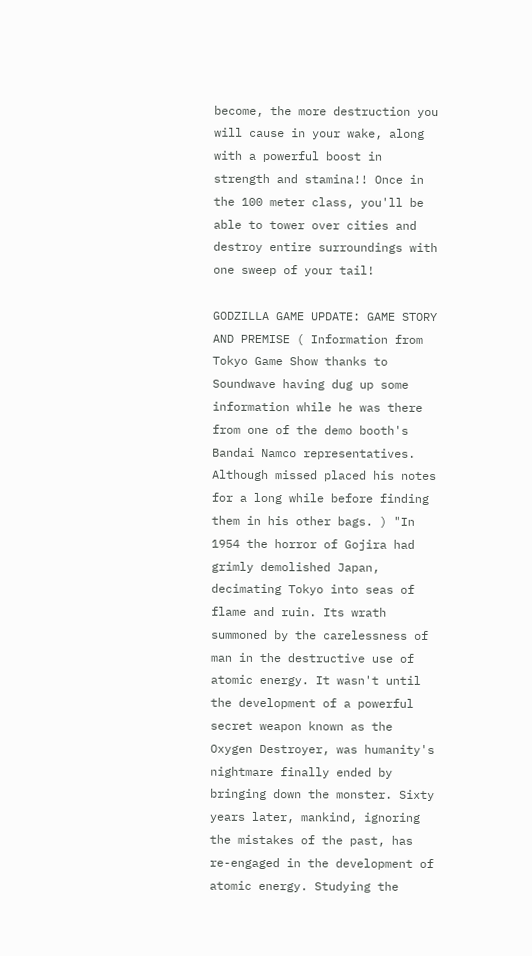become, the more destruction you will cause in your wake, along with a powerful boost in strength and stamina!! Once in the 100 meter class, you'll be able to tower over cities and destroy entire surroundings with one sweep of your tail!

GODZILLA GAME UPDATE: GAME STORY AND PREMISE ( Information from Tokyo Game Show thanks to Soundwave having dug up some information while he was there from one of the demo booth's Bandai Namco representatives. Although missed placed his notes for a long while before finding them in his other bags. ) "In 1954 the horror of Gojira had grimly demolished Japan, decimating Tokyo into seas of flame and ruin. Its wrath summoned by the carelessness of man in the destructive use of atomic energy. It wasn't until the development of a powerful secret weapon known as the Oxygen Destroyer, was humanity's nightmare finally ended by bringing down the monster. Sixty years later, mankind, ignoring the mistakes of the past, has re-engaged in the development of atomic energy. Studying the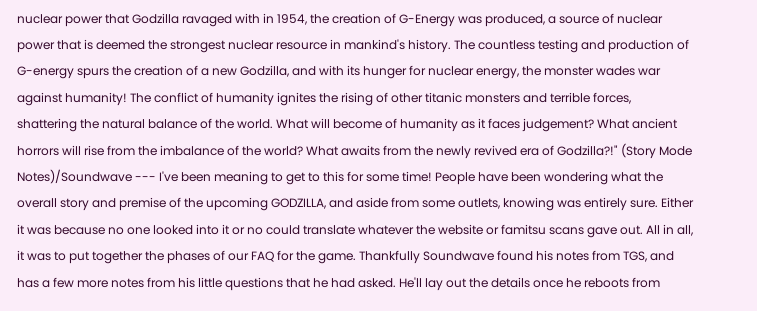nuclear power that Godzilla ravaged with in 1954, the creation of G-Energy was produced, a source of nuclear power that is deemed the strongest nuclear resource in mankind's history. The countless testing and production of G-energy spurs the creation of a new Godzilla, and with its hunger for nuclear energy, the monster wades war against humanity! The conflict of humanity ignites the rising of other titanic monsters and terrible forces, shattering the natural balance of the world. What will become of humanity as it faces judgement? What ancient horrors will rise from the imbalance of the world? What awaits from the newly revived era of Godzilla?!" (Story Mode Notes)/Soundwave --- I've been meaning to get to this for some time! People have been wondering what the overall story and premise of the upcoming GODZILLA, and aside from some outlets, knowing was entirely sure. Either it was because no one looked into it or no could translate whatever the website or famitsu scans gave out. All in all, it was to put together the phases of our FAQ for the game. Thankfully Soundwave found his notes from TGS, and has a few more notes from his little questions that he had asked. He'll lay out the details once he reboots from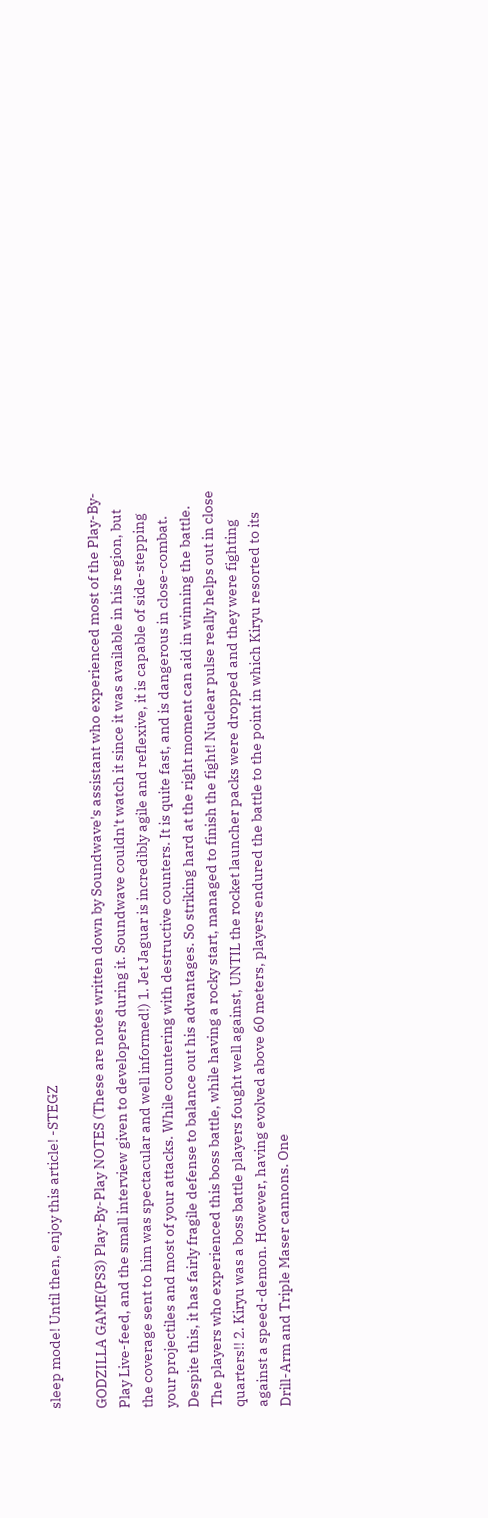sleep mode! Until then, enjoy this article! -STEGZ

GODZILLA GAME(PS3) Play-By-Play NOTES (These are notes written down by Soundwave's assistant who experienced most of the Play-By-Play Live-feed, and the small interview given to developers during it. Soundwave couldn't watch it since it was available in his region, but the coverage sent to him was spectacular and well informed!) 1. Jet Jaguar is incredibly agile and reflexive, it is capable of side-stepping your projectiles and most of your attacks. While countering with destructive counters. It is quite fast, and is dangerous in close-combat. Despite this, it has fairly fragile defense to balance out his advantages. So striking hard at the right moment can aid in winning the battle. The players who experienced this boss battle, while having a rocky start, managed to finish the fight! Nuclear pulse really helps out in close quarters!! 2. Kiryu was a boss battle players fought well against, UNTIL the rocket launcher packs were dropped and they were fighting against a speed-demon. However, having evolved above 60 meters, players endured the battle to the point in which Kiryu resorted to its Drill-Arm and Triple Maser cannons. One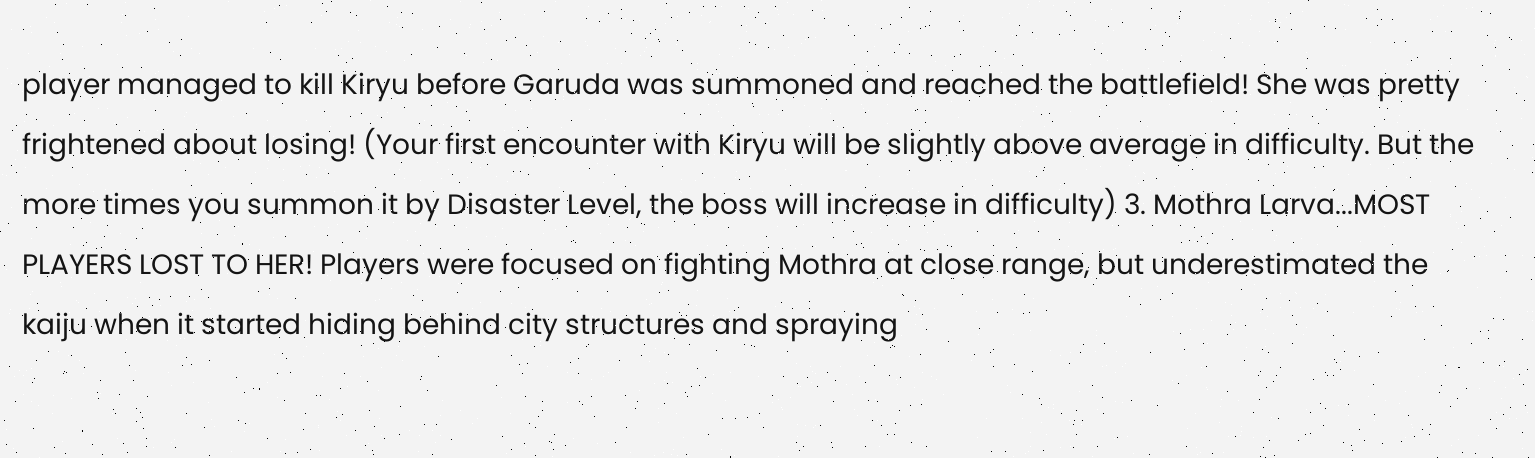player managed to kill Kiryu before Garuda was summoned and reached the battlefield! She was pretty frightened about losing! (Your first encounter with Kiryu will be slightly above average in difficulty. But the more times you summon it by Disaster Level, the boss will increase in difficulty) 3. Mothra Larva...MOST PLAYERS LOST TO HER! Players were focused on fighting Mothra at close range, but underestimated the kaiju when it started hiding behind city structures and spraying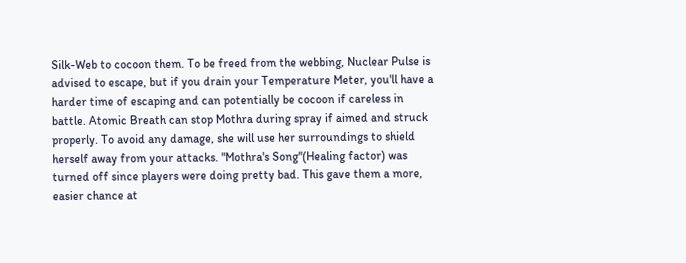Silk-Web to cocoon them. To be freed from the webbing, Nuclear Pulse is advised to escape, but if you drain your Temperature Meter, you'll have a harder time of escaping and can potentially be cocoon if careless in battle. Atomic Breath can stop Mothra during spray if aimed and struck properly. To avoid any damage, she will use her surroundings to shield herself away from your attacks. "Mothra's Song"(Healing factor) was turned off since players were doing pretty bad. This gave them a more, easier chance at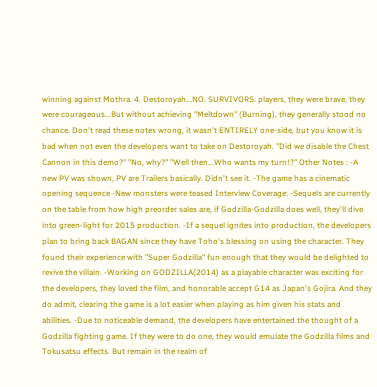winning against Mothra. 4. Destoroyah...NO. SURVIVORS. players, they were brave, they were courageous...But without achieving "Meltdown" (Burning), they generally stood no chance. Don't read these notes wrong, it wasn't ENTIRELY one-side, but you know it is bad when not even the developers want to take on Destoroyah. "Did we disable the Chest Cannon in this demo?" "No, why?" "Well then...Who wants my turn!?" Other Notes : -A new PV was shown, PV are Trailers basically. Didn't see it. -The game has a cinematic opening sequence -New monsters were teased Interview Coverage: -Sequels are currently on the table from how high preorder sales are, if Godzilla-Godzilla does well, they'll dive into green-light for 2015 production. -If a sequel ignites into production, the developers plan to bring back BAGAN since they have Toho's blessing on using the character. They found their experience with "Super Godzilla" fun enough that they would be delighted to revive the villain. -Working on GODZILLA(2014) as a playable character was exciting for the developers, they loved the film, and honorable accept G14 as Japan's Gojira. And they do admit, clearing the game is a lot easier when playing as him given his stats and abilities. -Due to noticeable demand, the developers have entertained the thought of a Godzilla fighting game. If they were to do one, they would emulate the Godzilla films and Tokusatsu effects. But remain in the realm of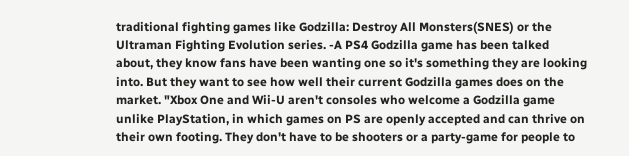traditional fighting games like Godzilla: Destroy All Monsters(SNES) or the Ultraman Fighting Evolution series. -A PS4 Godzilla game has been talked about, they know fans have been wanting one so it's something they are looking into. But they want to see how well their current Godzilla games does on the market. "Xbox One and Wii-U aren't consoles who welcome a Godzilla game unlike PlayStation, in which games on PS are openly accepted and can thrive on their own footing. They don't have to be shooters or a party-game for people to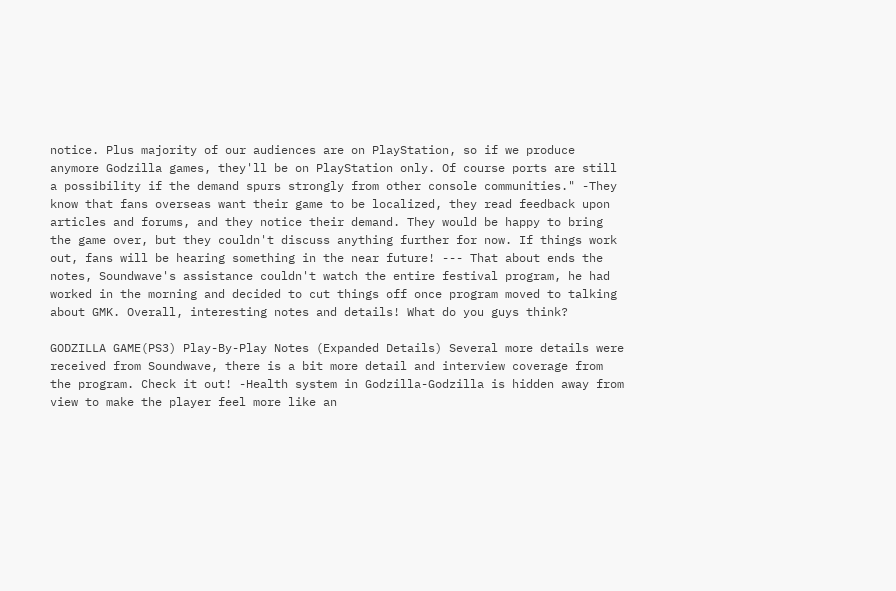notice. Plus majority of our audiences are on PlayStation, so if we produce anymore Godzilla games, they'll be on PlayStation only. Of course ports are still a possibility if the demand spurs strongly from other console communities." -They know that fans overseas want their game to be localized, they read feedback upon articles and forums, and they notice their demand. They would be happy to bring the game over, but they couldn't discuss anything further for now. If things work out, fans will be hearing something in the near future! --- That about ends the notes, Soundwave's assistance couldn't watch the entire festival program, he had worked in the morning and decided to cut things off once program moved to talking about GMK. Overall, interesting notes and details! What do you guys think?

GODZILLA GAME(PS3) Play-By-Play Notes (Expanded Details) Several more details were received from Soundwave, there is a bit more detail and interview coverage from the program. Check it out! -Health system in Godzilla-Godzilla is hidden away from view to make the player feel more like an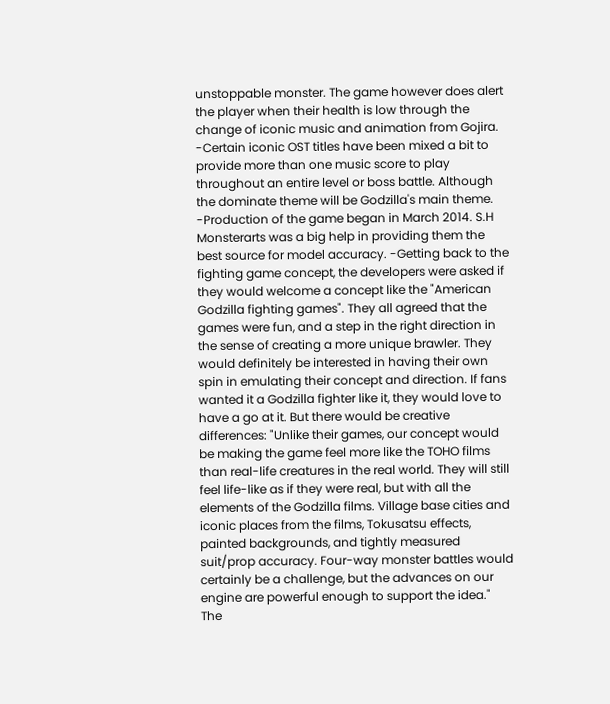unstoppable monster. The game however does alert the player when their health is low through the change of iconic music and animation from Gojira. -Certain iconic OST titles have been mixed a bit to provide more than one music score to play throughout an entire level or boss battle. Although the dominate theme will be Godzilla's main theme. -Production of the game began in March 2014. S.H Monsterarts was a big help in providing them the best source for model accuracy. -Getting back to the fighting game concept, the developers were asked if they would welcome a concept like the "American Godzilla fighting games". They all agreed that the games were fun, and a step in the right direction in the sense of creating a more unique brawler. They would definitely be interested in having their own spin in emulating their concept and direction. If fans wanted it a Godzilla fighter like it, they would love to have a go at it. But there would be creative differences: "Unlike their games, our concept would be making the game feel more like the TOHO films than real-life creatures in the real world. They will still feel life-like as if they were real, but with all the elements of the Godzilla films. Village base cities and iconic places from the films, Tokusatsu effects, painted backgrounds, and tightly measured suit/prop accuracy. Four-way monster battles would certainly be a challenge, but the advances on our engine are powerful enough to support the idea." The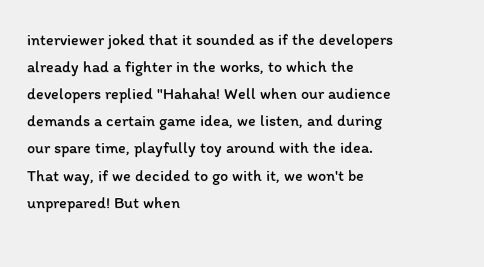interviewer joked that it sounded as if the developers already had a fighter in the works, to which the developers replied "Hahaha! Well when our audience demands a certain game idea, we listen, and during our spare time, playfully toy around with the idea. That way, if we decided to go with it, we won't be unprepared! But when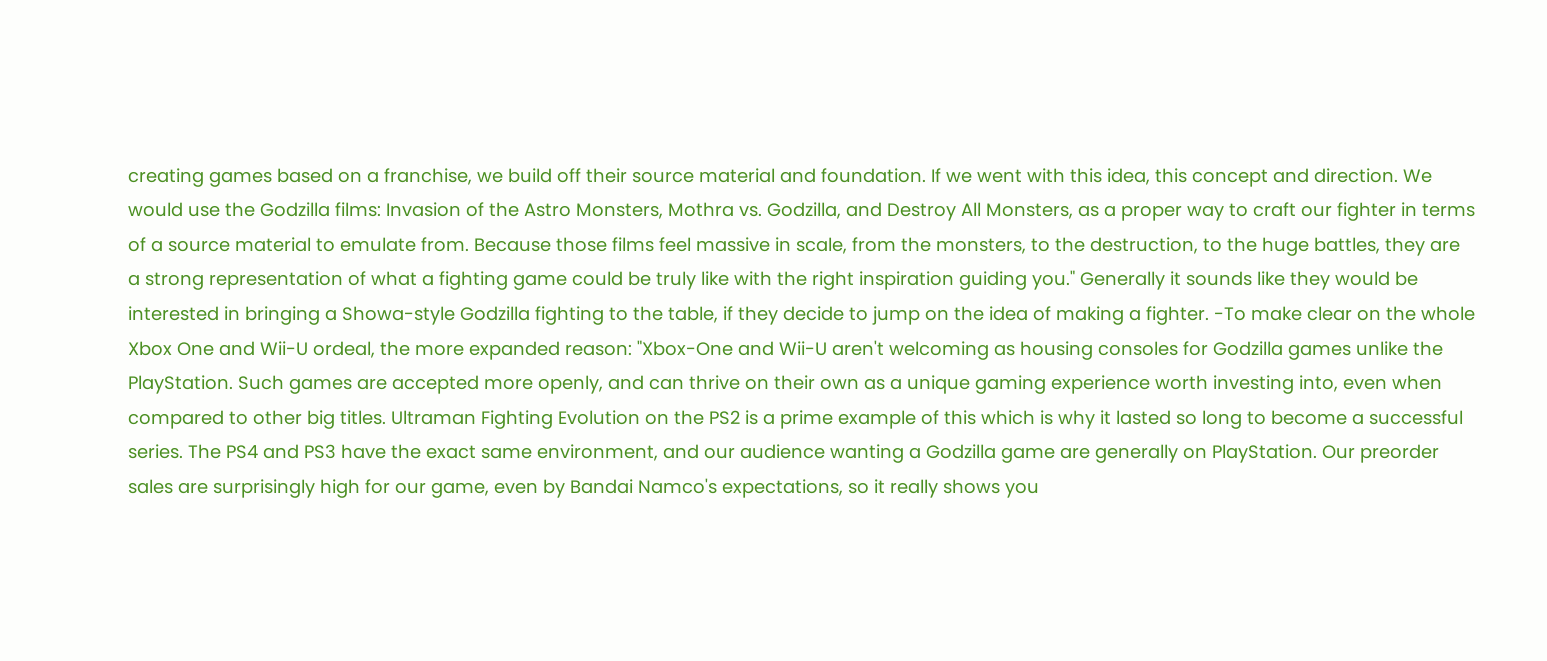creating games based on a franchise, we build off their source material and foundation. If we went with this idea, this concept and direction. We would use the Godzilla films: Invasion of the Astro Monsters, Mothra vs. Godzilla, and Destroy All Monsters, as a proper way to craft our fighter in terms of a source material to emulate from. Because those films feel massive in scale, from the monsters, to the destruction, to the huge battles, they are a strong representation of what a fighting game could be truly like with the right inspiration guiding you." Generally it sounds like they would be interested in bringing a Showa-style Godzilla fighting to the table, if they decide to jump on the idea of making a fighter. -To make clear on the whole Xbox One and Wii-U ordeal, the more expanded reason: "Xbox-One and Wii-U aren't welcoming as housing consoles for Godzilla games unlike the PlayStation. Such games are accepted more openly, and can thrive on their own as a unique gaming experience worth investing into, even when compared to other big titles. Ultraman Fighting Evolution on the PS2 is a prime example of this which is why it lasted so long to become a successful series. The PS4 and PS3 have the exact same environment, and our audience wanting a Godzilla game are generally on PlayStation. Our preorder sales are surprisingly high for our game, even by Bandai Namco's expectations, so it really shows you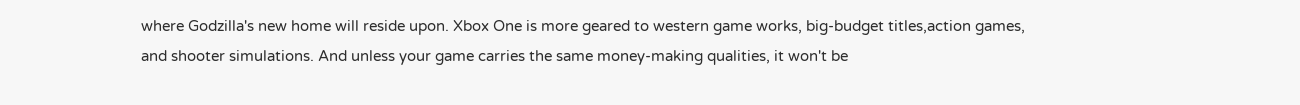where Godzilla's new home will reside upon. Xbox One is more geared to western game works, big-budget titles,action games, and shooter simulations. And unless your game carries the same money-making qualities, it won't be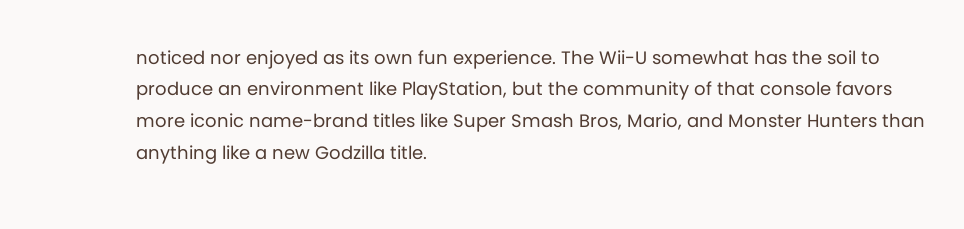noticed nor enjoyed as its own fun experience. The Wii-U somewhat has the soil to produce an environment like PlayStation, but the community of that console favors more iconic name-brand titles like Super Smash Bros, Mario, and Monster Hunters than anything like a new Godzilla title.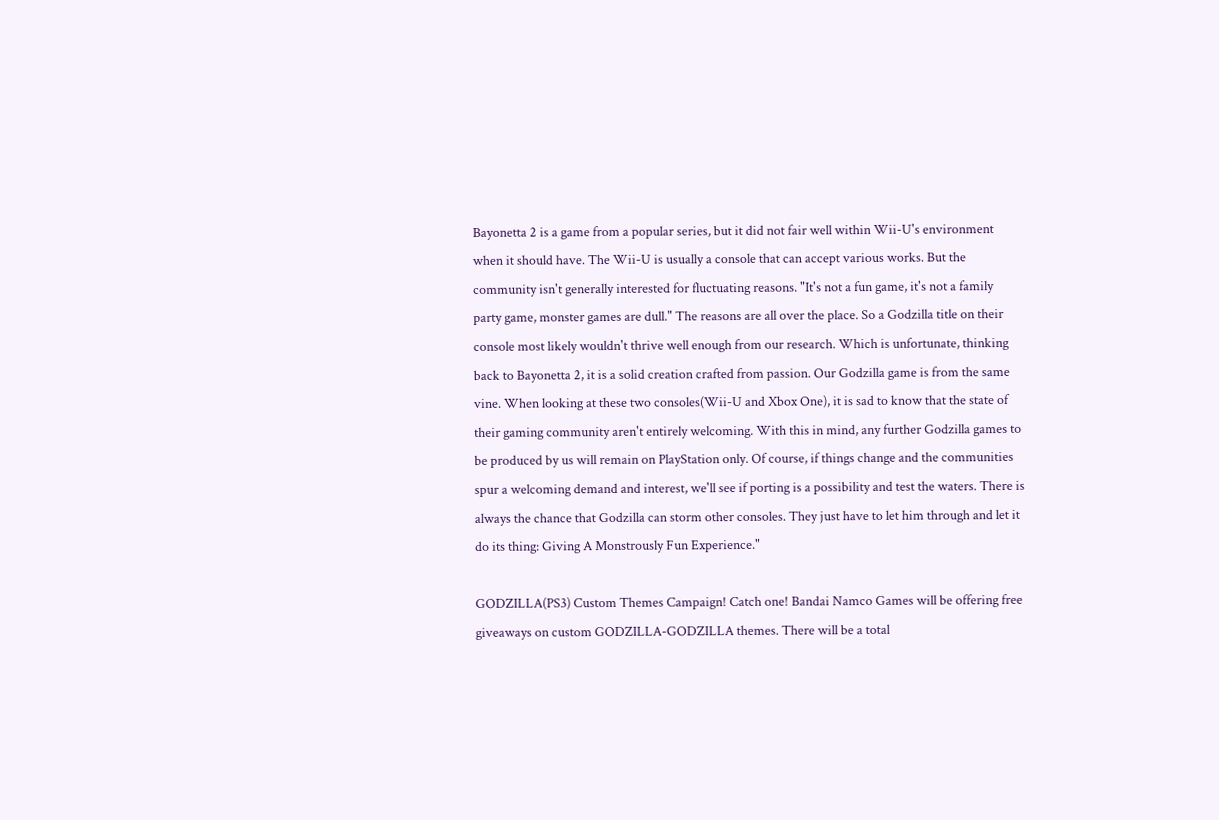Bayonetta 2 is a game from a popular series, but it did not fair well within Wii-U's environment when it should have. The Wii-U is usually a console that can accept various works. But the community isn't generally interested for fluctuating reasons. "It's not a fun game, it's not a family party game, monster games are dull." The reasons are all over the place. So a Godzilla title on their console most likely wouldn't thrive well enough from our research. Which is unfortunate, thinking back to Bayonetta 2, it is a solid creation crafted from passion. Our Godzilla game is from the same vine. When looking at these two consoles(Wii-U and Xbox One), it is sad to know that the state of their gaming community aren't entirely welcoming. With this in mind, any further Godzilla games to be produced by us will remain on PlayStation only. Of course, if things change and the communities spur a welcoming demand and interest, we'll see if porting is a possibility and test the waters. There is always the chance that Godzilla can storm other consoles. They just have to let him through and let it do its thing: Giving A Monstrously Fun Experience."

GODZILLA(PS3) Custom Themes Campaign! Catch one! Bandai Namco Games will be offering free giveaways on custom GODZILLA-GODZILLA themes. There will be a total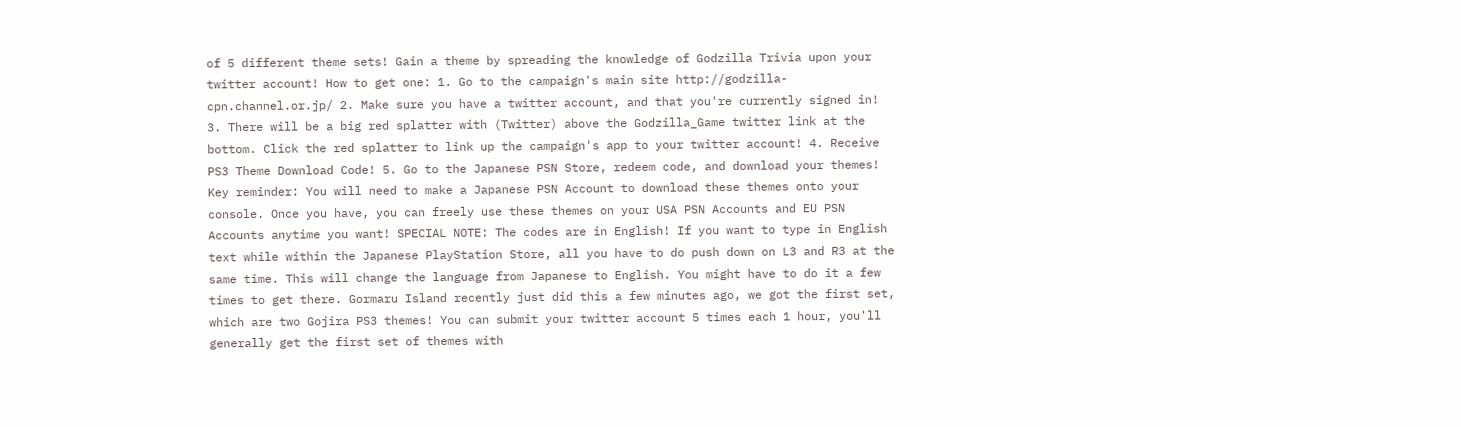of 5 different theme sets! Gain a theme by spreading the knowledge of Godzilla Trivia upon your twitter account! How to get one: 1. Go to the campaign's main site http://godzilla-cpn.channel.or.jp/ 2. Make sure you have a twitter account, and that you're currently signed in! 3. There will be a big red splatter with (Twitter) above the Godzilla_Game twitter link at the bottom. Click the red splatter to link up the campaign's app to your twitter account! 4. Receive PS3 Theme Download Code! 5. Go to the Japanese PSN Store, redeem code, and download your themes! Key reminder: You will need to make a Japanese PSN Account to download these themes onto your console. Once you have, you can freely use these themes on your USA PSN Accounts and EU PSN Accounts anytime you want! SPECIAL NOTE: The codes are in English! If you want to type in English text while within the Japanese PlayStation Store, all you have to do push down on L3 and R3 at the same time. This will change the language from Japanese to English. You might have to do it a few times to get there. Gormaru Island recently just did this a few minutes ago, we got the first set, which are two Gojira PS3 themes! You can submit your twitter account 5 times each 1 hour, you'll generally get the first set of themes with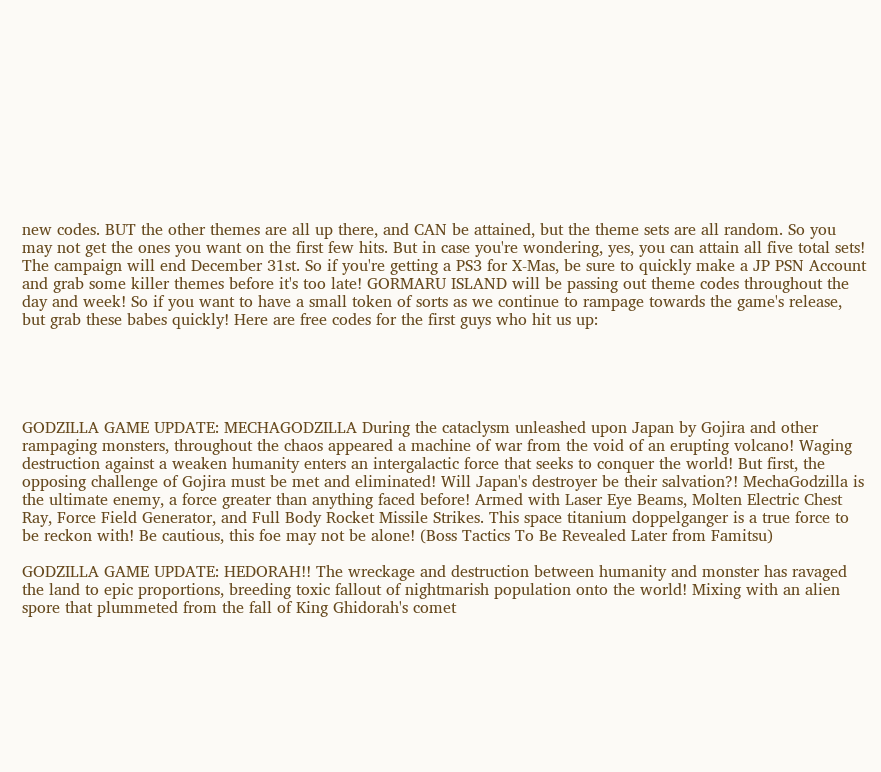new codes. BUT the other themes are all up there, and CAN be attained, but the theme sets are all random. So you may not get the ones you want on the first few hits. But in case you're wondering, yes, you can attain all five total sets! The campaign will end December 31st. So if you're getting a PS3 for X-Mas, be sure to quickly make a JP PSN Account and grab some killer themes before it's too late! GORMARU ISLAND will be passing out theme codes throughout the day and week! So if you want to have a small token of sorts as we continue to rampage towards the game's release, but grab these babes quickly! Here are free codes for the first guys who hit us up:





GODZILLA GAME UPDATE: MECHAGODZILLA During the cataclysm unleashed upon Japan by Gojira and other rampaging monsters, throughout the chaos appeared a machine of war from the void of an erupting volcano! Waging destruction against a weaken humanity enters an intergalactic force that seeks to conquer the world! But first, the opposing challenge of Gojira must be met and eliminated! Will Japan's destroyer be their salvation?! MechaGodzilla is the ultimate enemy, a force greater than anything faced before! Armed with Laser Eye Beams, Molten Electric Chest Ray, Force Field Generator, and Full Body Rocket Missile Strikes. This space titanium doppelganger is a true force to be reckon with! Be cautious, this foe may not be alone! (Boss Tactics To Be Revealed Later from Famitsu)

GODZILLA GAME UPDATE: HEDORAH!! The wreckage and destruction between humanity and monster has ravaged the land to epic proportions, breeding toxic fallout of nightmarish population onto the world! Mixing with an alien spore that plummeted from the fall of King Ghidorah's comet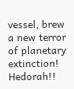vessel, brew a new terror of planetary extinction! Hedorah!!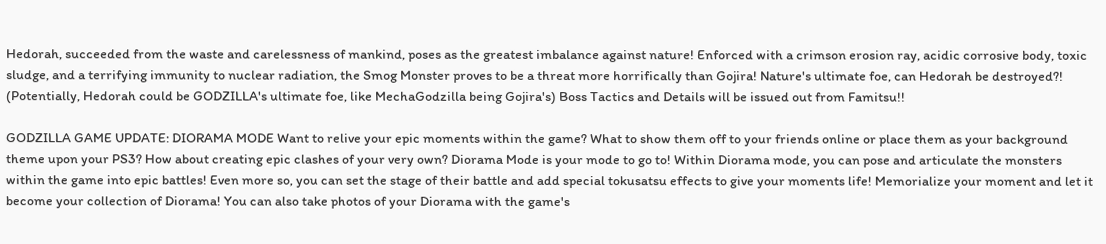Hedorah, succeeded from the waste and carelessness of mankind, poses as the greatest imbalance against nature! Enforced with a crimson erosion ray, acidic corrosive body, toxic sludge, and a terrifying immunity to nuclear radiation, the Smog Monster proves to be a threat more horrifically than Gojira! Nature's ultimate foe, can Hedorah be destroyed?! (Potentially, Hedorah could be GODZILLA's ultimate foe, like MechaGodzilla being Gojira's) Boss Tactics and Details will be issued out from Famitsu!!

GODZILLA GAME UPDATE: DIORAMA MODE Want to relive your epic moments within the game? What to show them off to your friends online or place them as your background theme upon your PS3? How about creating epic clashes of your very own? Diorama Mode is your mode to go to! Within Diorama mode, you can pose and articulate the monsters within the game into epic battles! Even more so, you can set the stage of their battle and add special tokusatsu effects to give your moments life! Memorialize your moment and let it become your collection of Diorama! You can also take photos of your Diorama with the game's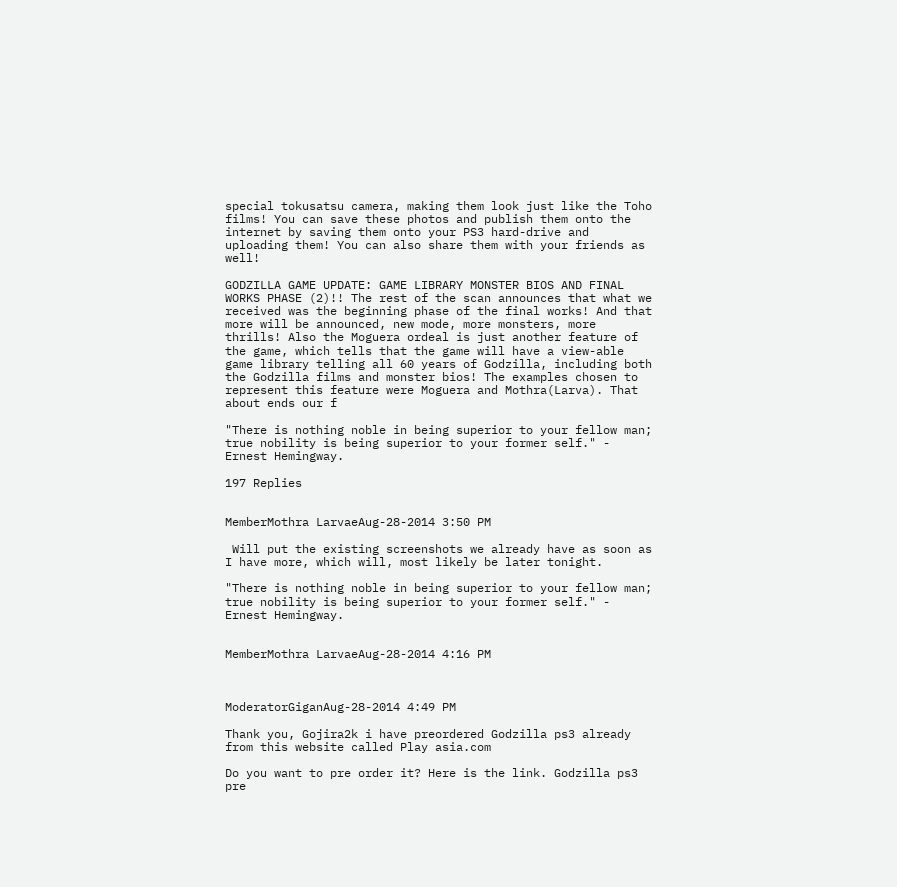special tokusatsu camera, making them look just like the Toho films! You can save these photos and publish them onto the internet by saving them onto your PS3 hard-drive and uploading them! You can also share them with your friends as well!

GODZILLA GAME UPDATE: GAME LIBRARY MONSTER BIOS AND FINAL WORKS PHASE (2)!! The rest of the scan announces that what we received was the beginning phase of the final works! And that more will be announced, new mode, more monsters, more thrills! Also the Moguera ordeal is just another feature of the game, which tells that the game will have a view-able game library telling all 60 years of Godzilla, including both the Godzilla films and monster bios! The examples chosen to represent this feature were Moguera and Mothra(Larva). That about ends our f

"There is nothing noble in being superior to your fellow man; true nobility is being superior to your former self." - Ernest Hemingway.

197 Replies


MemberMothra LarvaeAug-28-2014 3:50 PM

 Will put the existing screenshots we already have as soon as I have more, which will, most likely be later tonight.

"There is nothing noble in being superior to your fellow man; true nobility is being superior to your former self." - Ernest Hemingway.


MemberMothra LarvaeAug-28-2014 4:16 PM



ModeratorGiganAug-28-2014 4:49 PM

Thank you, Gojira2k i have preordered Godzilla ps3 already from this website called Play asia.com

Do you want to pre order it? Here is the link. Godzilla ps3 pre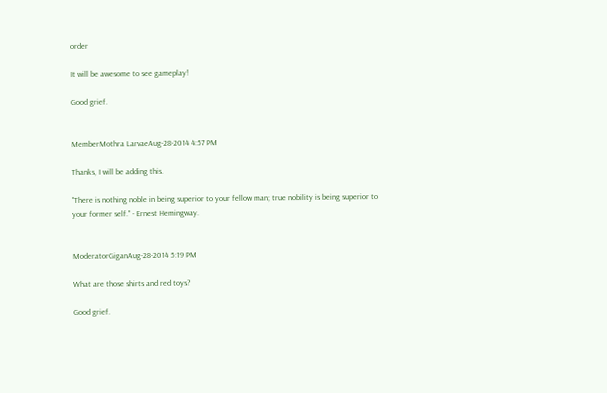order

It will be awesome to see gameplay!

Good grief.


MemberMothra LarvaeAug-28-2014 4:57 PM

Thanks, I will be adding this.

"There is nothing noble in being superior to your fellow man; true nobility is being superior to your former self." - Ernest Hemingway.


ModeratorGiganAug-28-2014 5:19 PM

What are those shirts and red toys?

Good grief.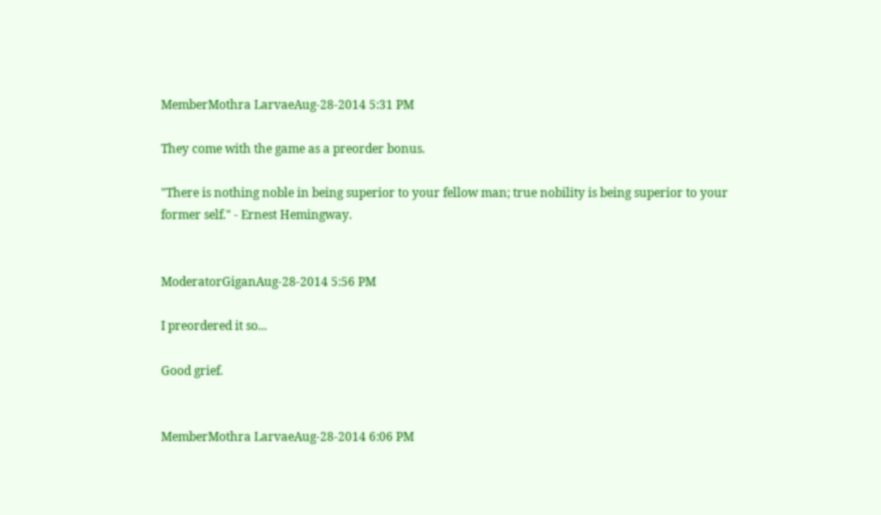MemberMothra LarvaeAug-28-2014 5:31 PM

They come with the game as a preorder bonus.

"There is nothing noble in being superior to your fellow man; true nobility is being superior to your former self." - Ernest Hemingway.


ModeratorGiganAug-28-2014 5:56 PM

I preordered it so...

Good grief.


MemberMothra LarvaeAug-28-2014 6:06 PM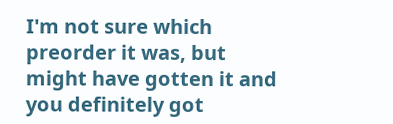I'm not sure which preorder it was, but might have gotten it and you definitely got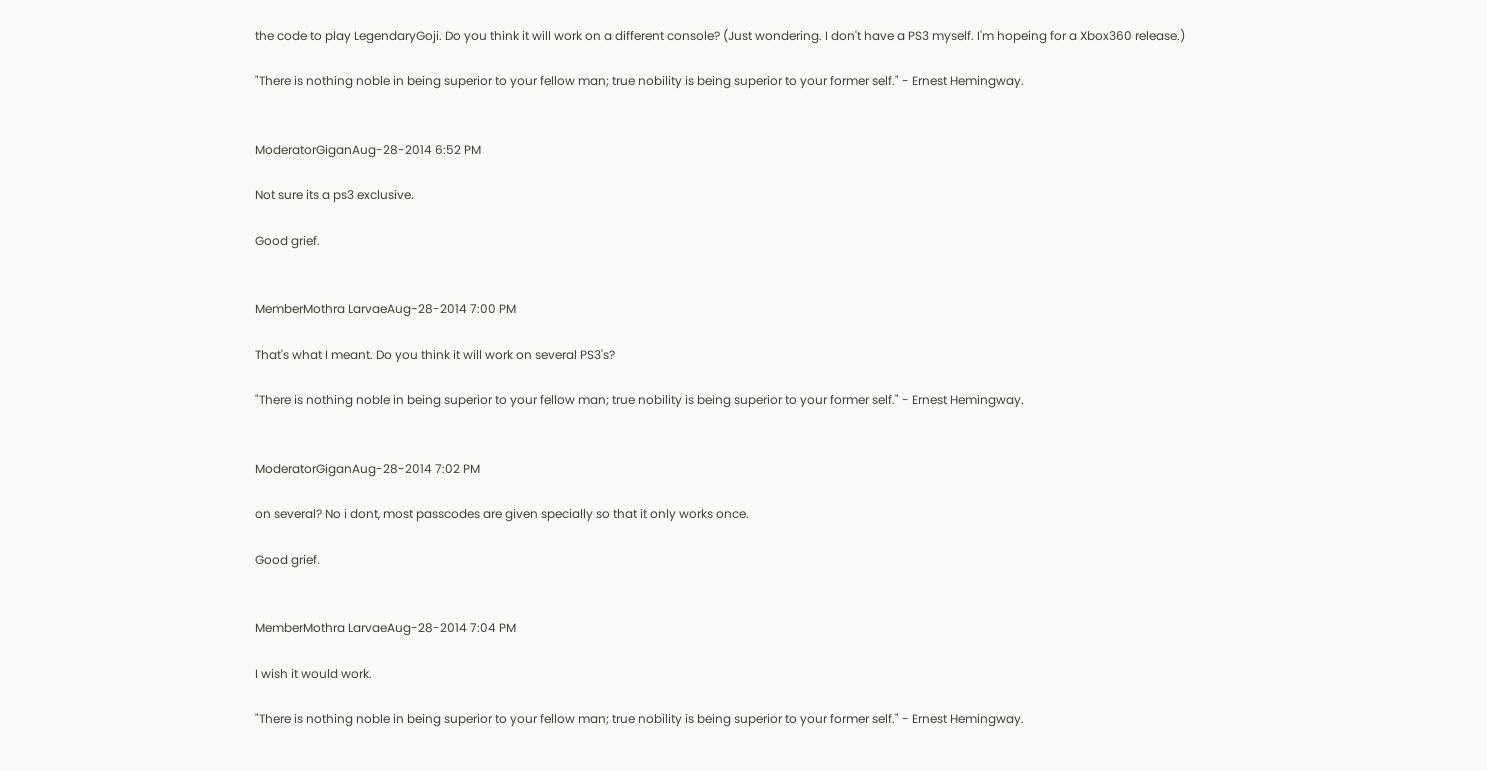the code to play LegendaryGoji. Do you think it will work on a different console? (Just wondering. I don't have a PS3 myself. I'm hopeing for a Xbox360 release.)

"There is nothing noble in being superior to your fellow man; true nobility is being superior to your former self." - Ernest Hemingway.


ModeratorGiganAug-28-2014 6:52 PM

Not sure its a ps3 exclusive.

Good grief.


MemberMothra LarvaeAug-28-2014 7:00 PM

That's what I meant. Do you think it will work on several PS3's?

"There is nothing noble in being superior to your fellow man; true nobility is being superior to your former self." - Ernest Hemingway.


ModeratorGiganAug-28-2014 7:02 PM

on several? No i dont, most passcodes are given specially so that it only works once.

Good grief.


MemberMothra LarvaeAug-28-2014 7:04 PM

I wish it would work.

"There is nothing noble in being superior to your fellow man; true nobility is being superior to your former self." - Ernest Hemingway.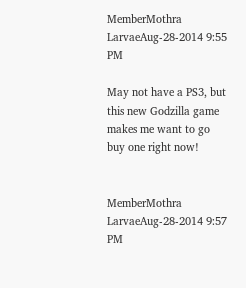MemberMothra LarvaeAug-28-2014 9:55 PM

May not have a PS3, but this new Godzilla game makes me want to go buy one right now!


MemberMothra LarvaeAug-28-2014 9:57 PM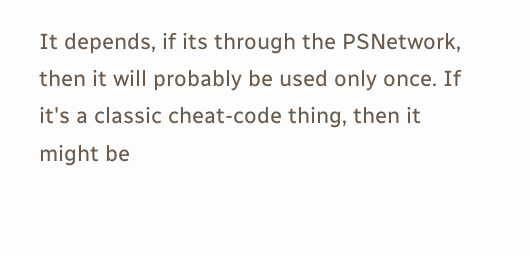It depends, if its through the PSNetwork, then it will probably be used only once. If it's a classic cheat-code thing, then it might be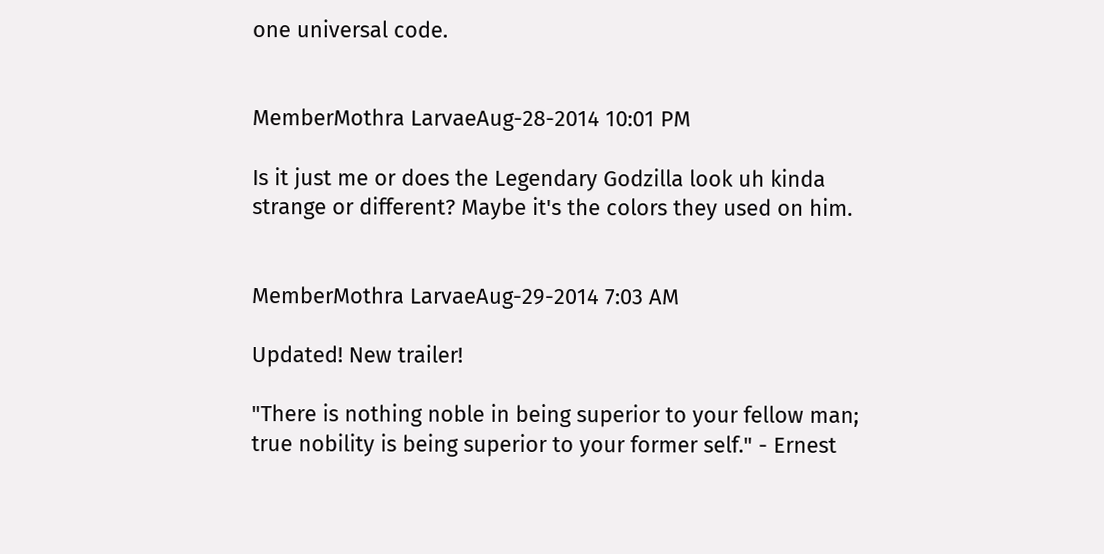one universal code.


MemberMothra LarvaeAug-28-2014 10:01 PM

Is it just me or does the Legendary Godzilla look uh kinda strange or different? Maybe it's the colors they used on him.


MemberMothra LarvaeAug-29-2014 7:03 AM

Updated! New trailer!

"There is nothing noble in being superior to your fellow man; true nobility is being superior to your former self." - Ernest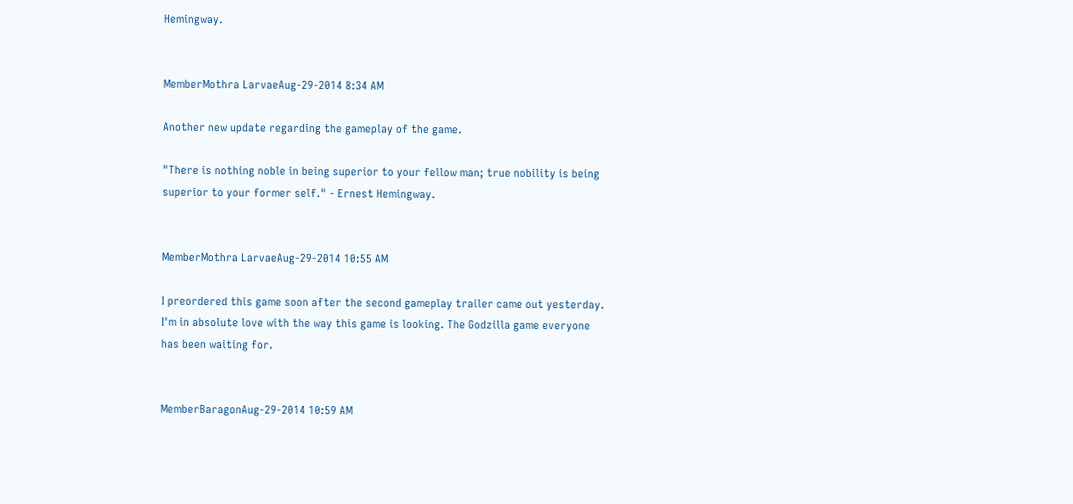Hemingway.


MemberMothra LarvaeAug-29-2014 8:34 AM

Another new update regarding the gameplay of the game.

"There is nothing noble in being superior to your fellow man; true nobility is being superior to your former self." - Ernest Hemingway.


MemberMothra LarvaeAug-29-2014 10:55 AM

I preordered this game soon after the second gameplay trailer came out yesterday. I'm in absolute love with the way this game is looking. The Godzilla game everyone has been waiting for.


MemberBaragonAug-29-2014 10:59 AM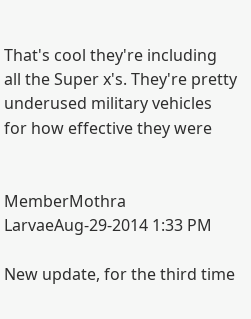That's cool they're including all the Super x's. They're pretty underused military vehicles for how effective they were


MemberMothra LarvaeAug-29-2014 1:33 PM

New update, for the third time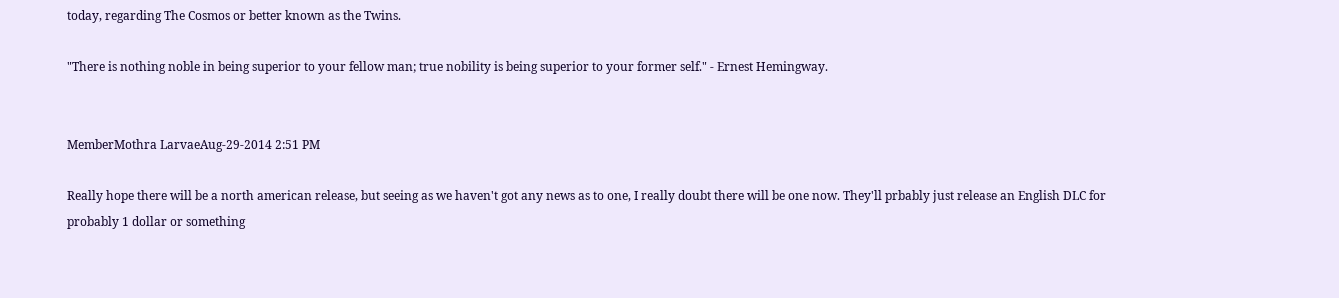today, regarding The Cosmos or better known as the Twins.

"There is nothing noble in being superior to your fellow man; true nobility is being superior to your former self." - Ernest Hemingway.


MemberMothra LarvaeAug-29-2014 2:51 PM

Really hope there will be a north american release, but seeing as we haven't got any news as to one, I really doubt there will be one now. They'll prbably just release an English DLC for probably 1 dollar or something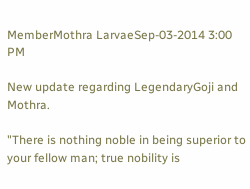MemberMothra LarvaeSep-03-2014 3:00 PM

New update regarding LegendaryGoji and Mothra.

"There is nothing noble in being superior to your fellow man; true nobility is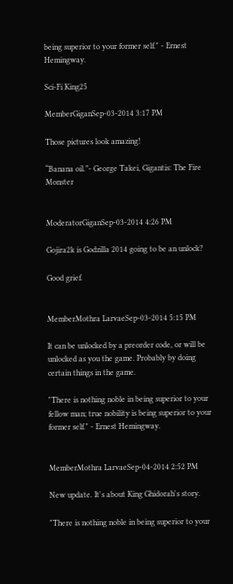being superior to your former self." - Ernest Hemingway.

Sci-Fi King25

MemberGiganSep-03-2014 3:17 PM

Those pictures look amazing!

“Banana oil.”- George Takei, Gigantis: The Fire Monster


ModeratorGiganSep-03-2014 4:26 PM

Gojira2k is Godzilla 2014 going to be an unlock?

Good grief.


MemberMothra LarvaeSep-03-2014 5:15 PM

It can be unlocked by a preorder code, or will be unlocked as you the game. Probably by doing certain things in the game.

"There is nothing noble in being superior to your fellow man; true nobility is being superior to your former self." - Ernest Hemingway.


MemberMothra LarvaeSep-04-2014 2:52 PM

New update. It's about King Ghidorah's story.

"There is nothing noble in being superior to your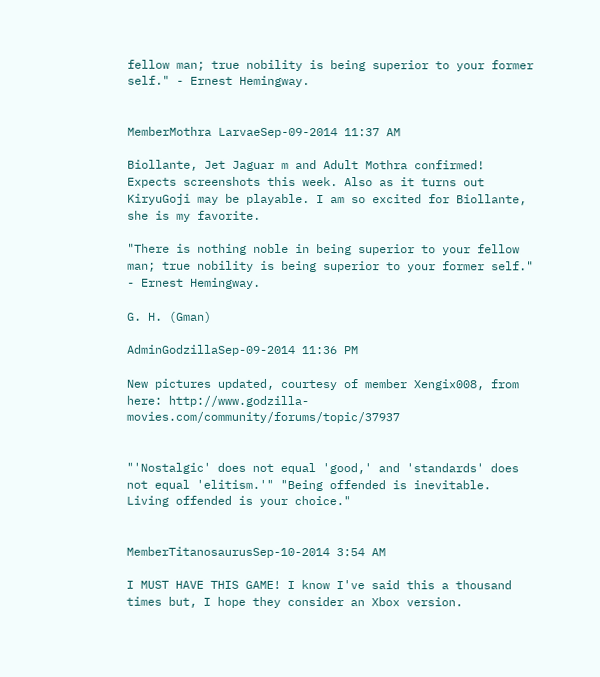fellow man; true nobility is being superior to your former self." - Ernest Hemingway.


MemberMothra LarvaeSep-09-2014 11:37 AM

Biollante, Jet Jaguar m and Adult Mothra confirmed! Expects screenshots this week. Also as it turns out KiryuGoji may be playable. I am so excited for Biollante, she is my favorite.

"There is nothing noble in being superior to your fellow man; true nobility is being superior to your former self." - Ernest Hemingway.

G. H. (Gman)

AdminGodzillaSep-09-2014 11:36 PM

New pictures updated, courtesy of member Xengix008, from here: http://www.godzilla-movies.com/community/forums/topic/37937


"'Nostalgic' does not equal 'good,' and 'standards' does not equal 'elitism.'" "Being offended is inevitable. Living offended is your choice."


MemberTitanosaurusSep-10-2014 3:54 AM

I MUST HAVE THIS GAME! I know I've said this a thousand times but, I hope they consider an Xbox version.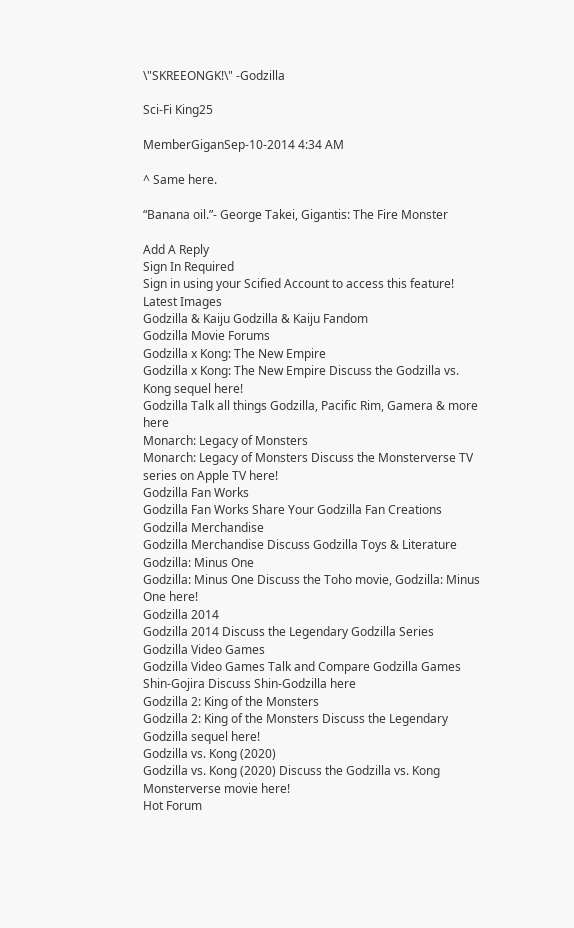\"SKREEONGK!\" -Godzilla

Sci-Fi King25

MemberGiganSep-10-2014 4:34 AM

^ Same here.

“Banana oil.”- George Takei, Gigantis: The Fire Monster

Add A Reply
Sign In Required
Sign in using your Scified Account to access this feature!
Latest Images
Godzilla & Kaiju Godzilla & Kaiju Fandom
Godzilla Movie Forums
Godzilla x Kong: The New Empire
Godzilla x Kong: The New Empire Discuss the Godzilla vs. Kong sequel here!
Godzilla Talk all things Godzilla, Pacific Rim, Gamera & more here
Monarch: Legacy of Monsters
Monarch: Legacy of Monsters Discuss the Monsterverse TV series on Apple TV here!
Godzilla Fan Works
Godzilla Fan Works Share Your Godzilla Fan Creations
Godzilla Merchandise
Godzilla Merchandise Discuss Godzilla Toys & Literature
Godzilla: Minus One
Godzilla: Minus One Discuss the Toho movie, Godzilla: Minus One here!
Godzilla 2014
Godzilla 2014 Discuss the Legendary Godzilla Series
Godzilla Video Games
Godzilla Video Games Talk and Compare Godzilla Games
Shin-Gojira Discuss Shin-Godzilla here
Godzilla 2: King of the Monsters
Godzilla 2: King of the Monsters Discuss the Legendary Godzilla sequel here!
Godzilla vs. Kong (2020)
Godzilla vs. Kong (2020) Discuss the Godzilla vs. Kong Monsterverse movie here!
Hot Forum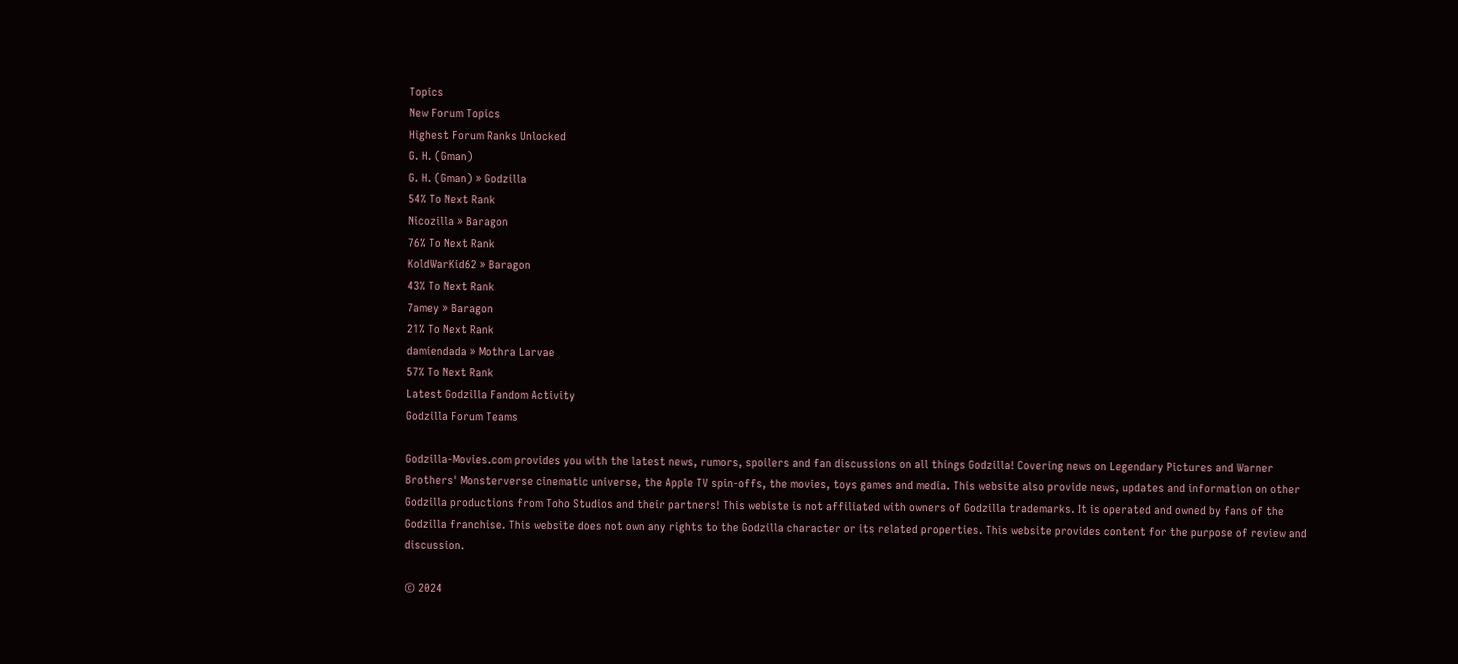Topics
New Forum Topics
Highest Forum Ranks Unlocked
G. H. (Gman)
G. H. (Gman) » Godzilla
54% To Next Rank
Nicozilla » Baragon
76% To Next Rank
KoldWarKid62 » Baragon
43% To Next Rank
7amey » Baragon
21% To Next Rank
damiendada » Mothra Larvae
57% To Next Rank
Latest Godzilla Fandom Activity
Godzilla Forum Teams

Godzilla-Movies.com provides you with the latest news, rumors, spoilers and fan discussions on all things Godzilla! Covering news on Legendary Pictures and Warner Brothers' Monsterverse cinematic universe, the Apple TV spin-offs, the movies, toys games and media. This website also provide news, updates and information on other Godzilla productions from Toho Studios and their partners! This webiste is not affiliated with owners of Godzilla trademarks. It is operated and owned by fans of the Godzilla franchise. This website does not own any rights to the Godzilla character or its related properties. This website provides content for the purpose of review and discussion.

© 2024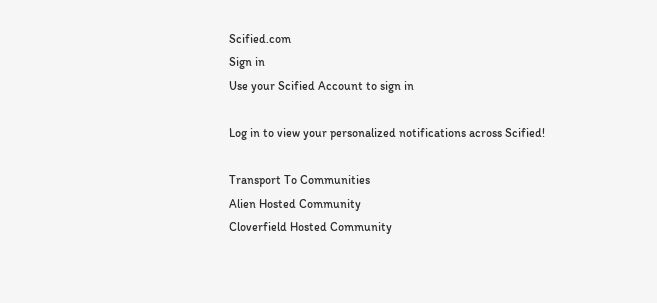Scified.com
Sign in
Use your Scified Account to sign in

Log in to view your personalized notifications across Scified!

Transport To Communities
Alien Hosted Community
Cloverfield Hosted Community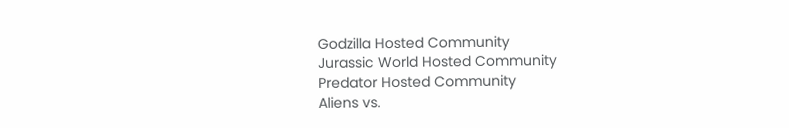Godzilla Hosted Community
Jurassic World Hosted Community
Predator Hosted Community
Aliens vs.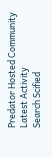Predator Hosted Community
Latest Activity
Search Scified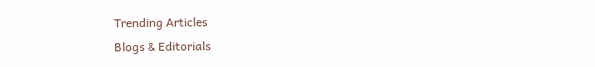Trending Articles
Blogs & Editorials